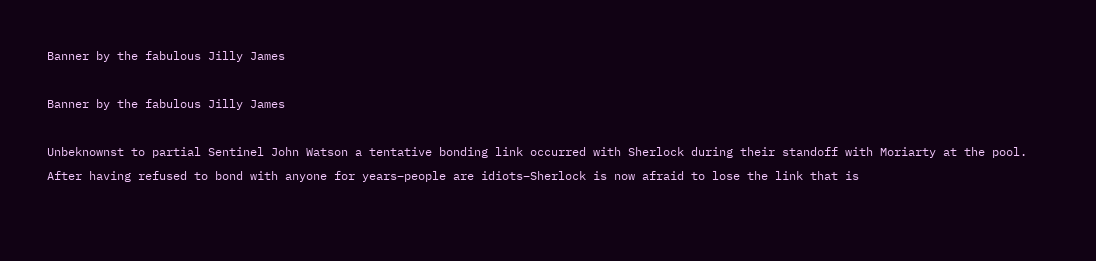Banner by the fabulous Jilly James

Banner by the fabulous Jilly James

Unbeknownst to partial Sentinel John Watson a tentative bonding link occurred with Sherlock during their standoff with Moriarty at the pool. After having refused to bond with anyone for years–people are idiots–Sherlock is now afraid to lose the link that is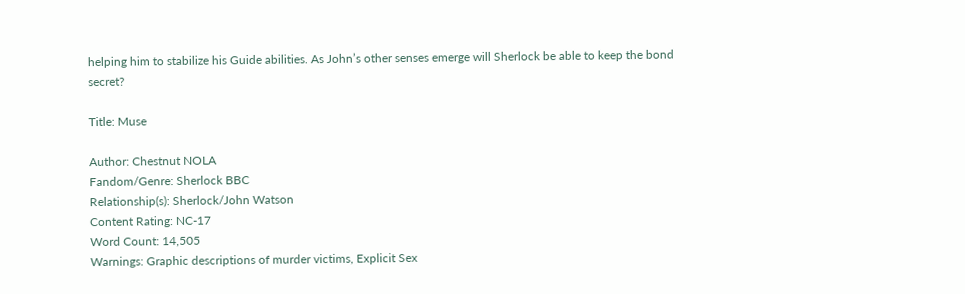helping him to stabilize his Guide abilities. As John’s other senses emerge will Sherlock be able to keep the bond secret?

Title: Muse

Author: Chestnut NOLA
Fandom/Genre: Sherlock BBC
Relationship(s): Sherlock/John Watson
Content Rating: NC-17
Word Count: 14,505
Warnings: Graphic descriptions of murder victims, Explicit Sex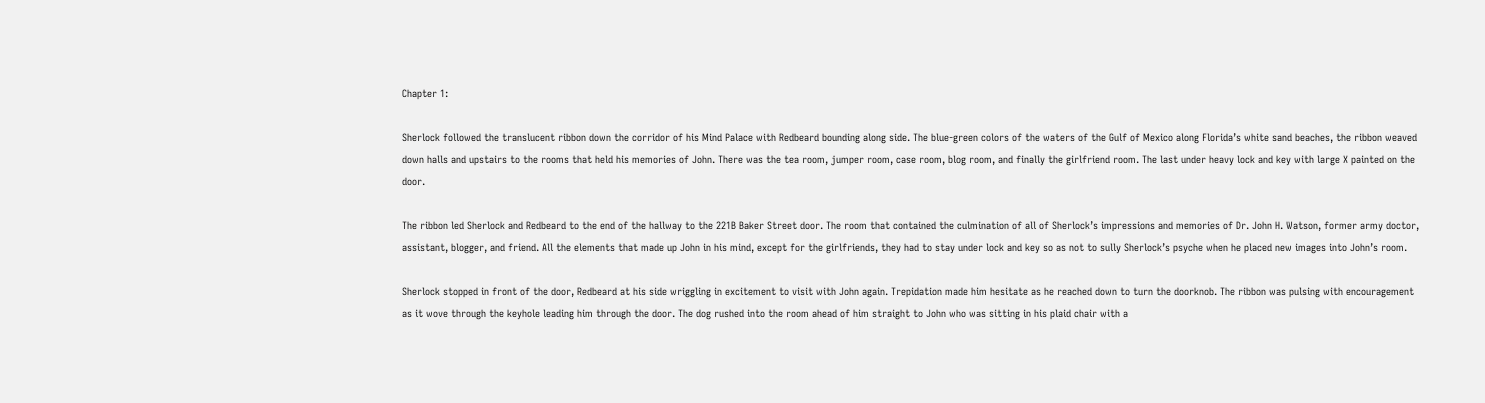Chapter 1:

Sherlock followed the translucent ribbon down the corridor of his Mind Palace with Redbeard bounding along side. The blue-green colors of the waters of the Gulf of Mexico along Florida’s white sand beaches, the ribbon weaved down halls and upstairs to the rooms that held his memories of John. There was the tea room, jumper room, case room, blog room, and finally the girlfriend room. The last under heavy lock and key with large X painted on the door.

The ribbon led Sherlock and Redbeard to the end of the hallway to the 221B Baker Street door. The room that contained the culmination of all of Sherlock’s impressions and memories of Dr. John H. Watson, former army doctor, assistant, blogger, and friend. All the elements that made up John in his mind, except for the girlfriends, they had to stay under lock and key so as not to sully Sherlock’s psyche when he placed new images into John’s room.

Sherlock stopped in front of the door, Redbeard at his side wriggling in excitement to visit with John again. Trepidation made him hesitate as he reached down to turn the doorknob. The ribbon was pulsing with encouragement as it wove through the keyhole leading him through the door. The dog rushed into the room ahead of him straight to John who was sitting in his plaid chair with a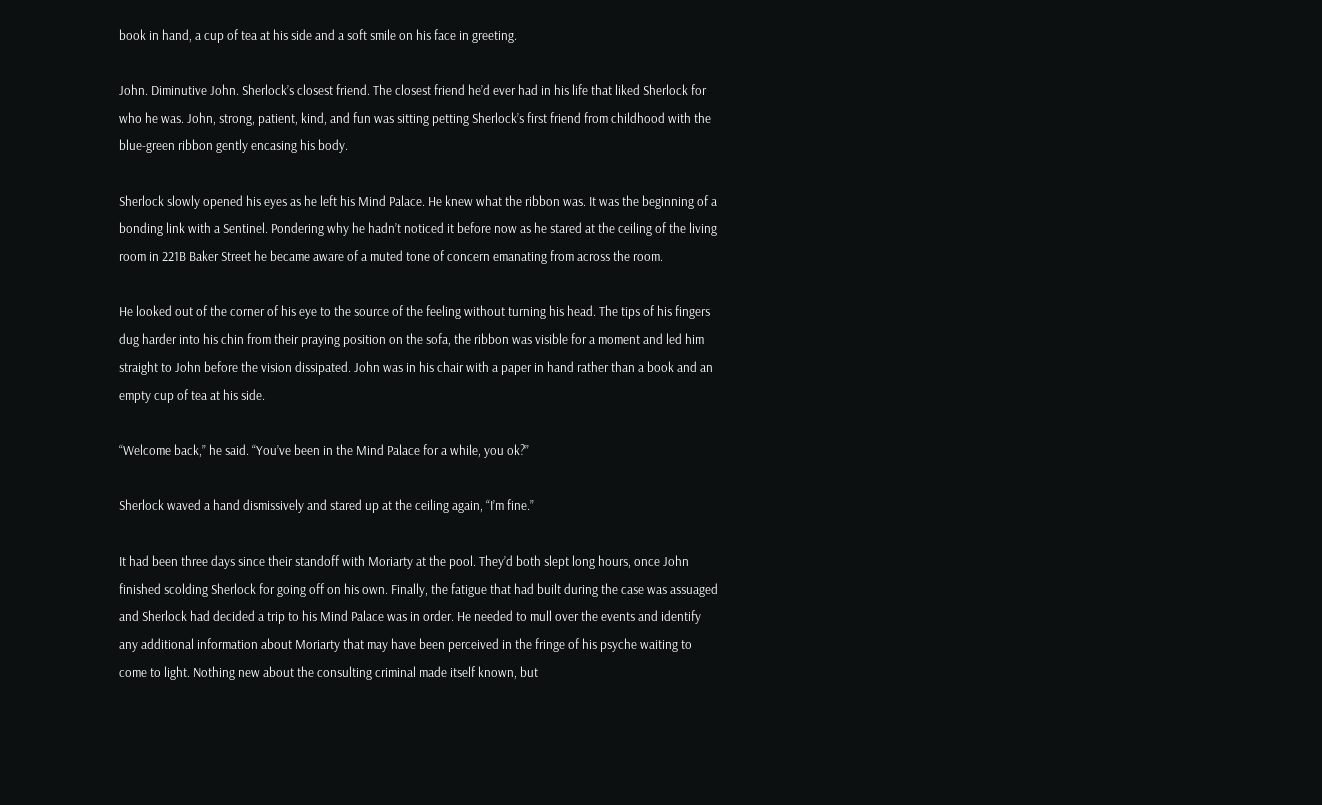book in hand, a cup of tea at his side and a soft smile on his face in greeting.

John. Diminutive John. Sherlock’s closest friend. The closest friend he’d ever had in his life that liked Sherlock for who he was. John, strong, patient, kind, and fun was sitting petting Sherlock’s first friend from childhood with the blue-green ribbon gently encasing his body.

Sherlock slowly opened his eyes as he left his Mind Palace. He knew what the ribbon was. It was the beginning of a bonding link with a Sentinel. Pondering why he hadn’t noticed it before now as he stared at the ceiling of the living room in 221B Baker Street he became aware of a muted tone of concern emanating from across the room.

He looked out of the corner of his eye to the source of the feeling without turning his head. The tips of his fingers dug harder into his chin from their praying position on the sofa, the ribbon was visible for a moment and led him straight to John before the vision dissipated. John was in his chair with a paper in hand rather than a book and an empty cup of tea at his side.

“Welcome back,” he said. “You’ve been in the Mind Palace for a while, you ok?”

Sherlock waved a hand dismissively and stared up at the ceiling again, “I’m fine.”

It had been three days since their standoff with Moriarty at the pool. They’d both slept long hours, once John finished scolding Sherlock for going off on his own. Finally, the fatigue that had built during the case was assuaged and Sherlock had decided a trip to his Mind Palace was in order. He needed to mull over the events and identify any additional information about Moriarty that may have been perceived in the fringe of his psyche waiting to come to light. Nothing new about the consulting criminal made itself known, but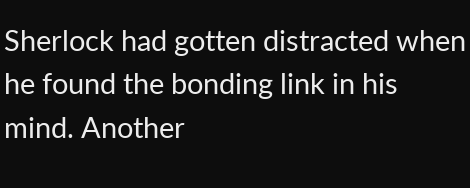Sherlock had gotten distracted when he found the bonding link in his mind. Another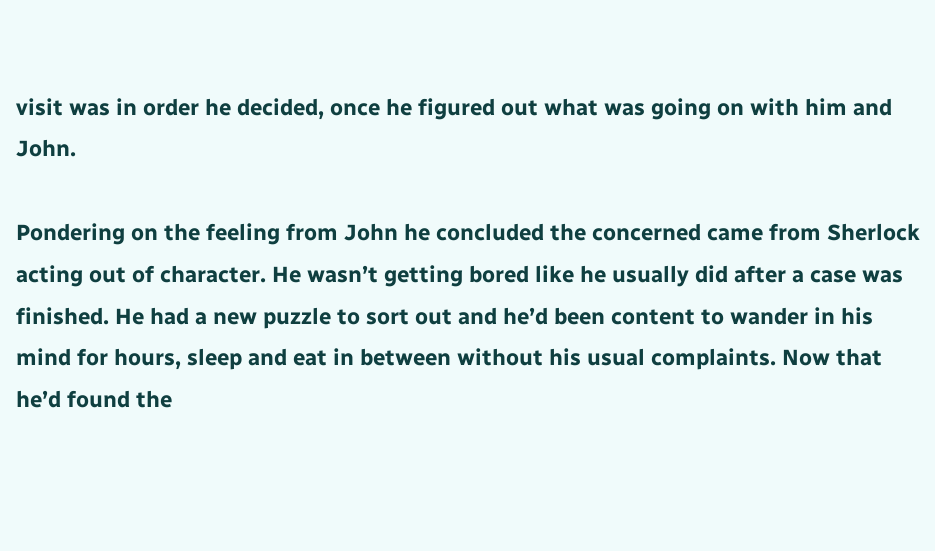visit was in order he decided, once he figured out what was going on with him and John.

Pondering on the feeling from John he concluded the concerned came from Sherlock acting out of character. He wasn’t getting bored like he usually did after a case was finished. He had a new puzzle to sort out and he’d been content to wander in his mind for hours, sleep and eat in between without his usual complaints. Now that he’d found the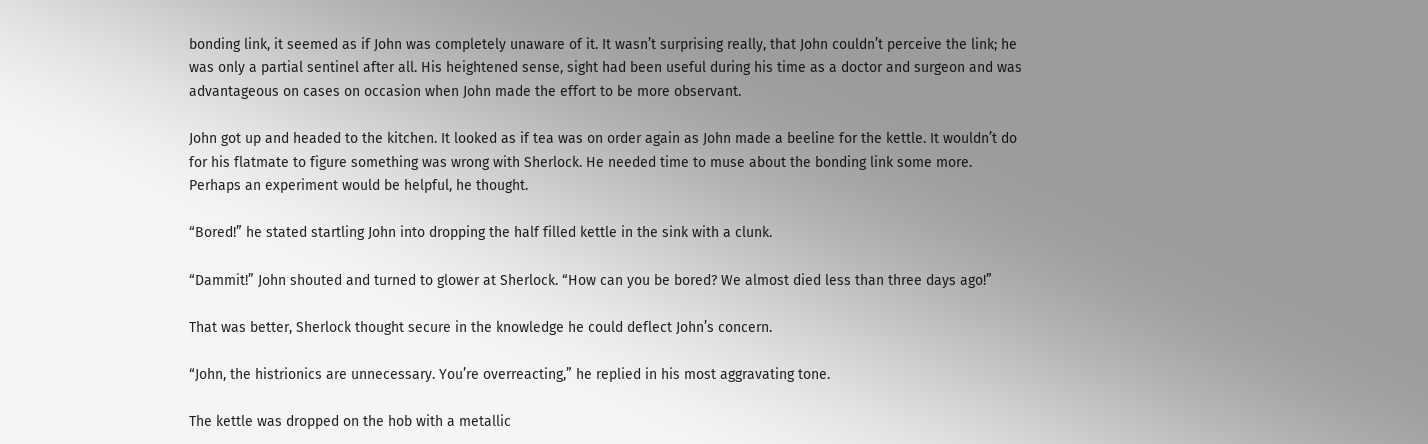bonding link, it seemed as if John was completely unaware of it. It wasn’t surprising really, that John couldn’t perceive the link; he was only a partial sentinel after all. His heightened sense, sight had been useful during his time as a doctor and surgeon and was advantageous on cases on occasion when John made the effort to be more observant.

John got up and headed to the kitchen. It looked as if tea was on order again as John made a beeline for the kettle. It wouldn’t do for his flatmate to figure something was wrong with Sherlock. He needed time to muse about the bonding link some more. Perhaps an experiment would be helpful, he thought.

“Bored!” he stated startling John into dropping the half filled kettle in the sink with a clunk.

“Dammit!” John shouted and turned to glower at Sherlock. “How can you be bored? We almost died less than three days ago!”

That was better, Sherlock thought secure in the knowledge he could deflect John’s concern.

“John, the histrionics are unnecessary. You’re overreacting,” he replied in his most aggravating tone.

The kettle was dropped on the hob with a metallic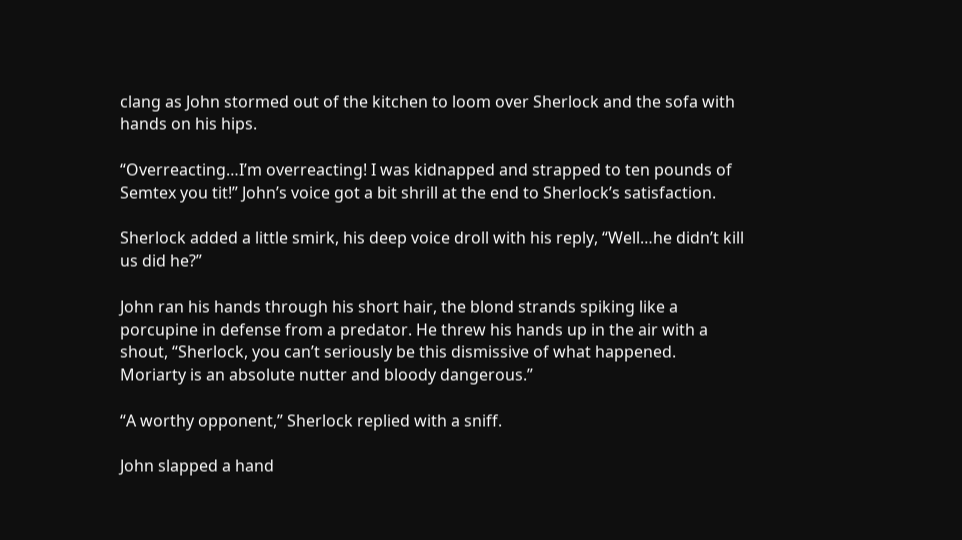clang as John stormed out of the kitchen to loom over Sherlock and the sofa with hands on his hips.

“Overreacting…I’m overreacting! I was kidnapped and strapped to ten pounds of Semtex you tit!” John’s voice got a bit shrill at the end to Sherlock’s satisfaction.

Sherlock added a little smirk, his deep voice droll with his reply, “Well…he didn’t kill us did he?”

John ran his hands through his short hair, the blond strands spiking like a porcupine in defense from a predator. He threw his hands up in the air with a shout, “Sherlock, you can’t seriously be this dismissive of what happened. Moriarty is an absolute nutter and bloody dangerous.”

“A worthy opponent,” Sherlock replied with a sniff.

John slapped a hand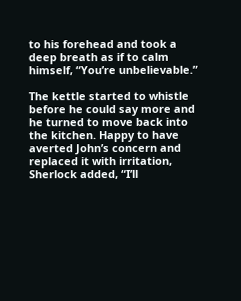to his forehead and took a deep breath as if to calm himself, “You’re unbelievable.”

The kettle started to whistle before he could say more and he turned to move back into the kitchen. Happy to have averted John’s concern and replaced it with irritation, Sherlock added, “I’ll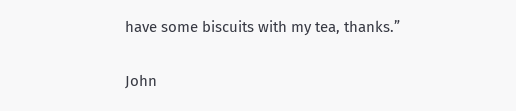have some biscuits with my tea, thanks.”

John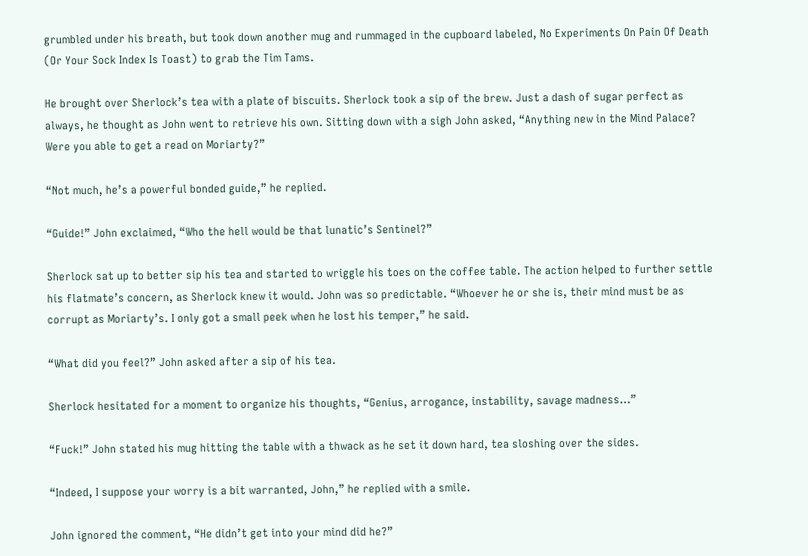grumbled under his breath, but took down another mug and rummaged in the cupboard labeled, No Experiments On Pain Of Death (Or Your Sock Index Is Toast) to grab the Tim Tams.

He brought over Sherlock’s tea with a plate of biscuits. Sherlock took a sip of the brew. Just a dash of sugar perfect as always, he thought as John went to retrieve his own. Sitting down with a sigh John asked, “Anything new in the Mind Palace? Were you able to get a read on Moriarty?”

“Not much, he’s a powerful bonded guide,” he replied.

“Guide!” John exclaimed, “Who the hell would be that lunatic’s Sentinel?”

Sherlock sat up to better sip his tea and started to wriggle his toes on the coffee table. The action helped to further settle his flatmate’s concern, as Sherlock knew it would. John was so predictable. “Whoever he or she is, their mind must be as corrupt as Moriarty’s. I only got a small peek when he lost his temper,” he said.

“What did you feel?” John asked after a sip of his tea.

Sherlock hesitated for a moment to organize his thoughts, “Genius, arrogance, instability, savage madness…”

“Fuck!” John stated his mug hitting the table with a thwack as he set it down hard, tea sloshing over the sides.

“Indeed, I suppose your worry is a bit warranted, John,” he replied with a smile.

John ignored the comment, “He didn’t get into your mind did he?”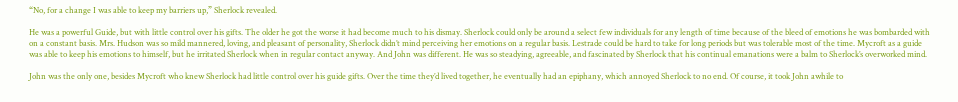“No, for a change I was able to keep my barriers up,” Sherlock revealed.

He was a powerful Guide, but with little control over his gifts. The older he got the worse it had become much to his dismay. Sherlock could only be around a select few individuals for any length of time because of the bleed of emotions he was bombarded with on a constant basis. Mrs. Hudson was so mild mannered, loving, and pleasant of personality, Sherlock didn’t mind perceiving her emotions on a regular basis. Lestrade could be hard to take for long periods but was tolerable most of the time. Mycroft as a guide was able to keep his emotions to himself, but he irritated Sherlock when in regular contact anyway. And John was different. He was so steadying, agreeable, and fascinated by Sherlock that his continual emanations were a balm to Sherlock’s overworked mind.

John was the only one, besides Mycroft who knew Sherlock had little control over his guide gifts. Over the time they’d lived together, he eventually had an epiphany, which annoyed Sherlock to no end. Of course, it took John awhile to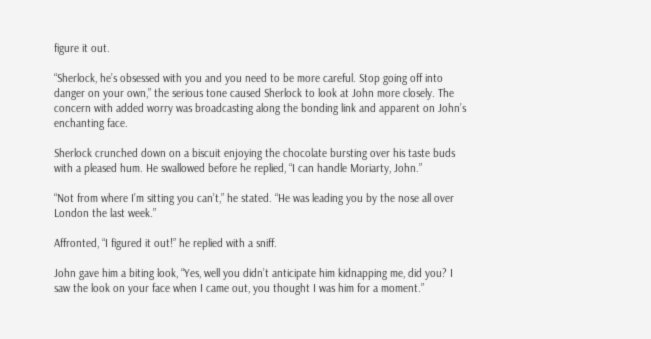figure it out.

“Sherlock, he’s obsessed with you and you need to be more careful. Stop going off into danger on your own,” the serious tone caused Sherlock to look at John more closely. The concern with added worry was broadcasting along the bonding link and apparent on John’s enchanting face.

Sherlock crunched down on a biscuit enjoying the chocolate bursting over his taste buds with a pleased hum. He swallowed before he replied, “I can handle Moriarty, John.”

“Not from where I’m sitting you can’t,” he stated. “He was leading you by the nose all over London the last week.”

Affronted, “I figured it out!” he replied with a sniff.

John gave him a biting look, “Yes, well you didn’t anticipate him kidnapping me, did you? I saw the look on your face when I came out, you thought I was him for a moment.”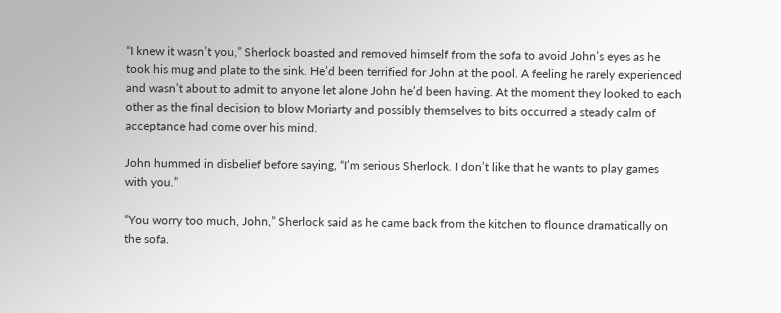“I knew it wasn’t you,” Sherlock boasted and removed himself from the sofa to avoid John’s eyes as he took his mug and plate to the sink. He’d been terrified for John at the pool. A feeling he rarely experienced and wasn’t about to admit to anyone let alone John he’d been having. At the moment they looked to each other as the final decision to blow Moriarty and possibly themselves to bits occurred a steady calm of acceptance had come over his mind.

John hummed in disbelief before saying, “I’m serious Sherlock. I don’t like that he wants to play games with you.”

“You worry too much, John,” Sherlock said as he came back from the kitchen to flounce dramatically on the sofa.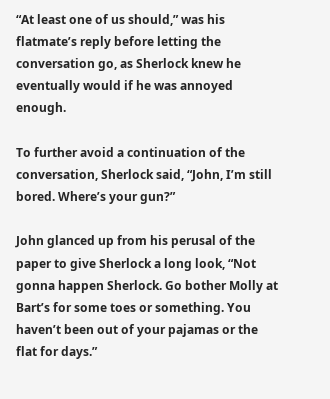“At least one of us should,” was his flatmate’s reply before letting the conversation go, as Sherlock knew he eventually would if he was annoyed enough.

To further avoid a continuation of the conversation, Sherlock said, “John, I’m still bored. Where’s your gun?”

John glanced up from his perusal of the paper to give Sherlock a long look, “Not gonna happen Sherlock. Go bother Molly at Bart’s for some toes or something. You haven’t been out of your pajamas or the flat for days.”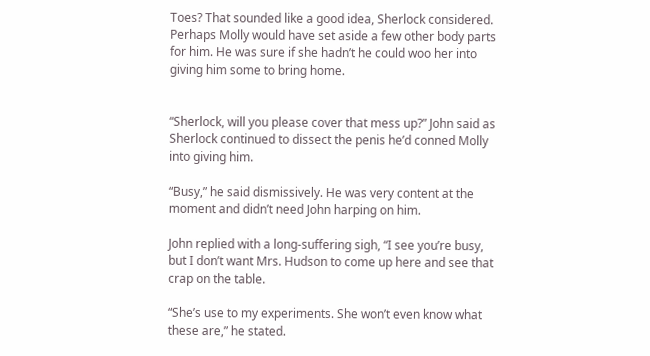Toes? That sounded like a good idea, Sherlock considered. Perhaps Molly would have set aside a few other body parts for him. He was sure if she hadn’t he could woo her into giving him some to bring home.


“Sherlock, will you please cover that mess up?” John said as Sherlock continued to dissect the penis he’d conned Molly into giving him.

“Busy,” he said dismissively. He was very content at the moment and didn’t need John harping on him.

John replied with a long-suffering sigh, “I see you’re busy, but I don’t want Mrs. Hudson to come up here and see that crap on the table.

“She’s use to my experiments. She won’t even know what these are,” he stated.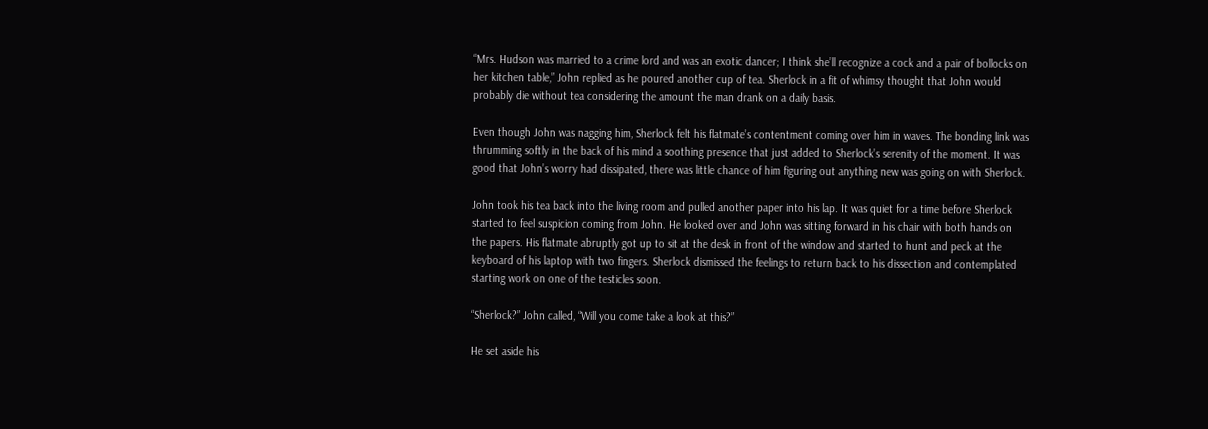“Mrs. Hudson was married to a crime lord and was an exotic dancer; I think she’ll recognize a cock and a pair of bollocks on her kitchen table,” John replied as he poured another cup of tea. Sherlock in a fit of whimsy thought that John would probably die without tea considering the amount the man drank on a daily basis.

Even though John was nagging him, Sherlock felt his flatmate’s contentment coming over him in waves. The bonding link was thrumming softly in the back of his mind a soothing presence that just added to Sherlock’s serenity of the moment. It was good that John’s worry had dissipated, there was little chance of him figuring out anything new was going on with Sherlock.

John took his tea back into the living room and pulled another paper into his lap. It was quiet for a time before Sherlock started to feel suspicion coming from John. He looked over and John was sitting forward in his chair with both hands on the papers. His flatmate abruptly got up to sit at the desk in front of the window and started to hunt and peck at the keyboard of his laptop with two fingers. Sherlock dismissed the feelings to return back to his dissection and contemplated starting work on one of the testicles soon.

“Sherlock?” John called, “Will you come take a look at this?”

He set aside his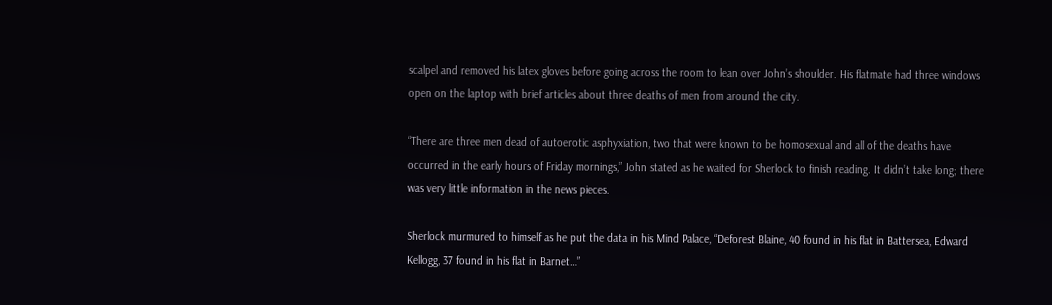scalpel and removed his latex gloves before going across the room to lean over John’s shoulder. His flatmate had three windows open on the laptop with brief articles about three deaths of men from around the city.

“There are three men dead of autoerotic asphyxiation, two that were known to be homosexual and all of the deaths have occurred in the early hours of Friday mornings,” John stated as he waited for Sherlock to finish reading. It didn’t take long; there was very little information in the news pieces.

Sherlock murmured to himself as he put the data in his Mind Palace, “Deforest Blaine, 40 found in his flat in Battersea, Edward Kellogg, 37 found in his flat in Barnet…”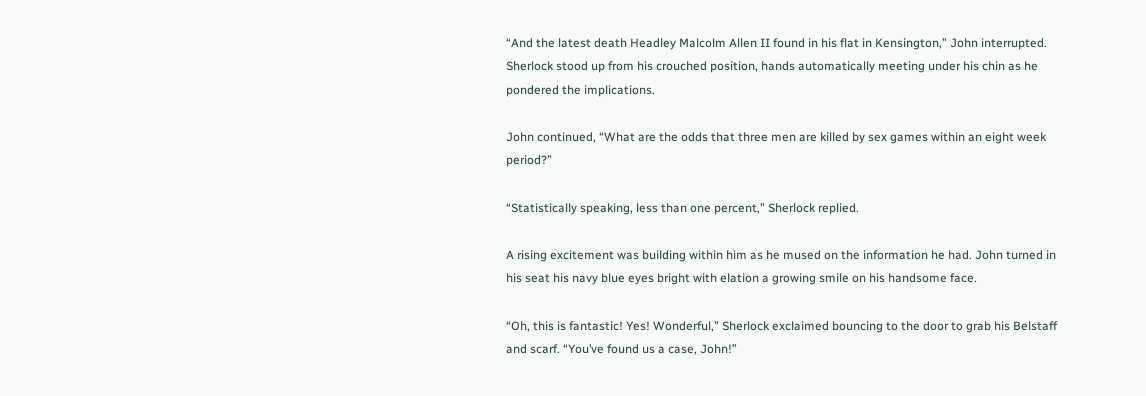“And the latest death Headley Malcolm Allen II found in his flat in Kensington,” John interrupted. Sherlock stood up from his crouched position, hands automatically meeting under his chin as he pondered the implications.

John continued, “What are the odds that three men are killed by sex games within an eight week period?”

“Statistically speaking, less than one percent,” Sherlock replied.

A rising excitement was building within him as he mused on the information he had. John turned in his seat his navy blue eyes bright with elation a growing smile on his handsome face.

“Oh, this is fantastic! Yes! Wonderful,” Sherlock exclaimed bouncing to the door to grab his Belstaff and scarf. “You’ve found us a case, John!”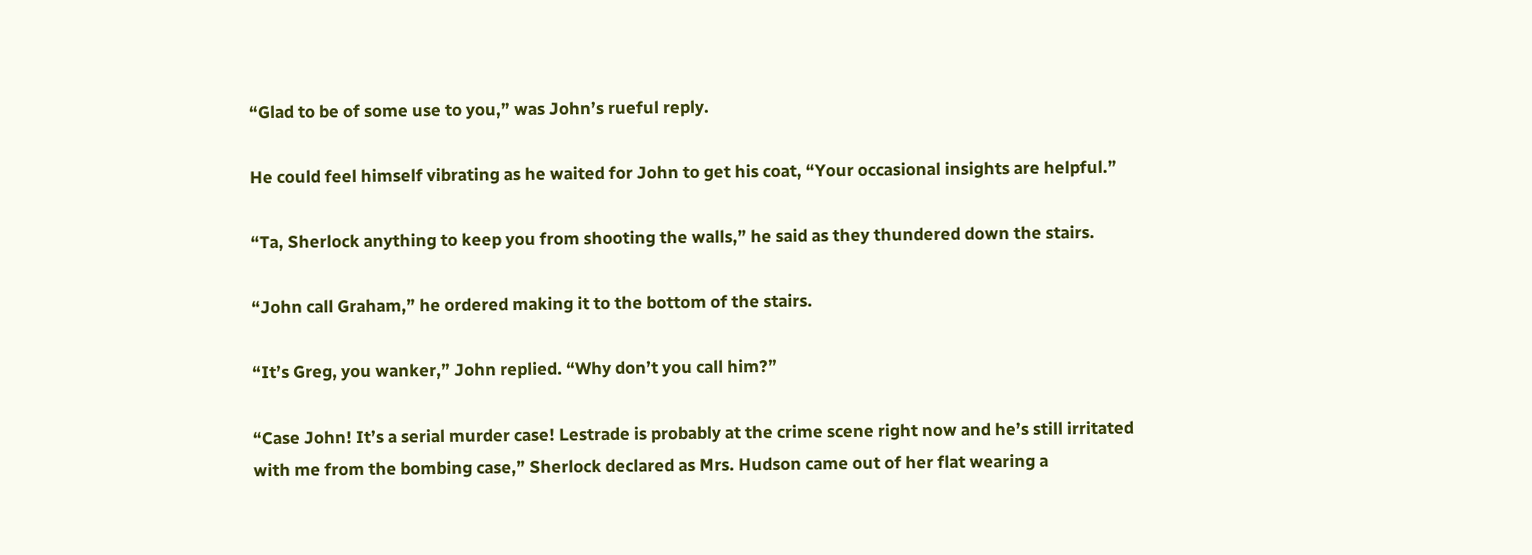“Glad to be of some use to you,” was John’s rueful reply.

He could feel himself vibrating as he waited for John to get his coat, “Your occasional insights are helpful.”

“Ta, Sherlock anything to keep you from shooting the walls,” he said as they thundered down the stairs.

“John call Graham,” he ordered making it to the bottom of the stairs.

“It’s Greg, you wanker,” John replied. “Why don’t you call him?”

“Case John! It’s a serial murder case! Lestrade is probably at the crime scene right now and he’s still irritated with me from the bombing case,” Sherlock declared as Mrs. Hudson came out of her flat wearing a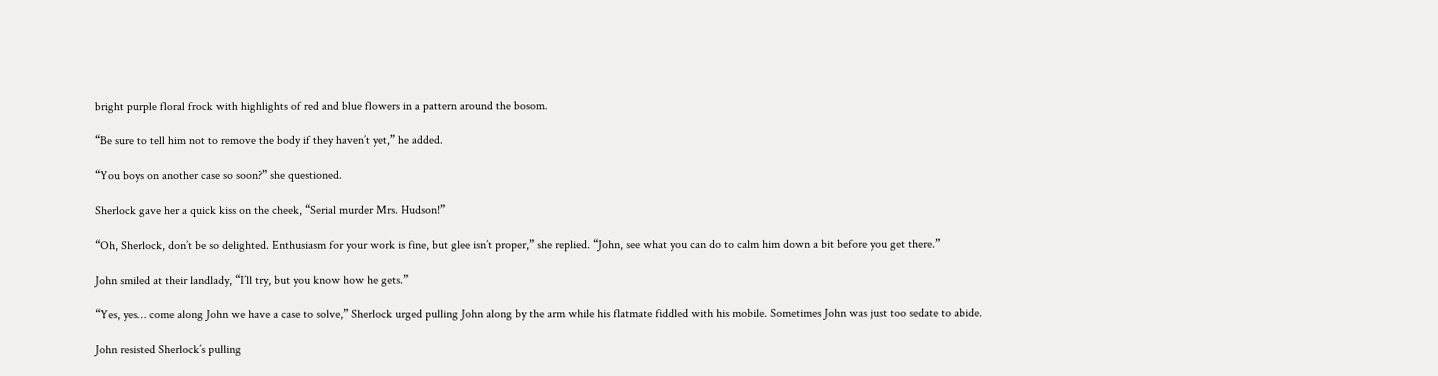bright purple floral frock with highlights of red and blue flowers in a pattern around the bosom.

“Be sure to tell him not to remove the body if they haven’t yet,” he added.

“You boys on another case so soon?” she questioned.

Sherlock gave her a quick kiss on the cheek, “Serial murder Mrs. Hudson!”

“Oh, Sherlock, don’t be so delighted. Enthusiasm for your work is fine, but glee isn’t proper,” she replied. “John, see what you can do to calm him down a bit before you get there.”

John smiled at their landlady, “I’ll try, but you know how he gets.”

“Yes, yes… come along John we have a case to solve,” Sherlock urged pulling John along by the arm while his flatmate fiddled with his mobile. Sometimes John was just too sedate to abide.

John resisted Sherlock’s pulling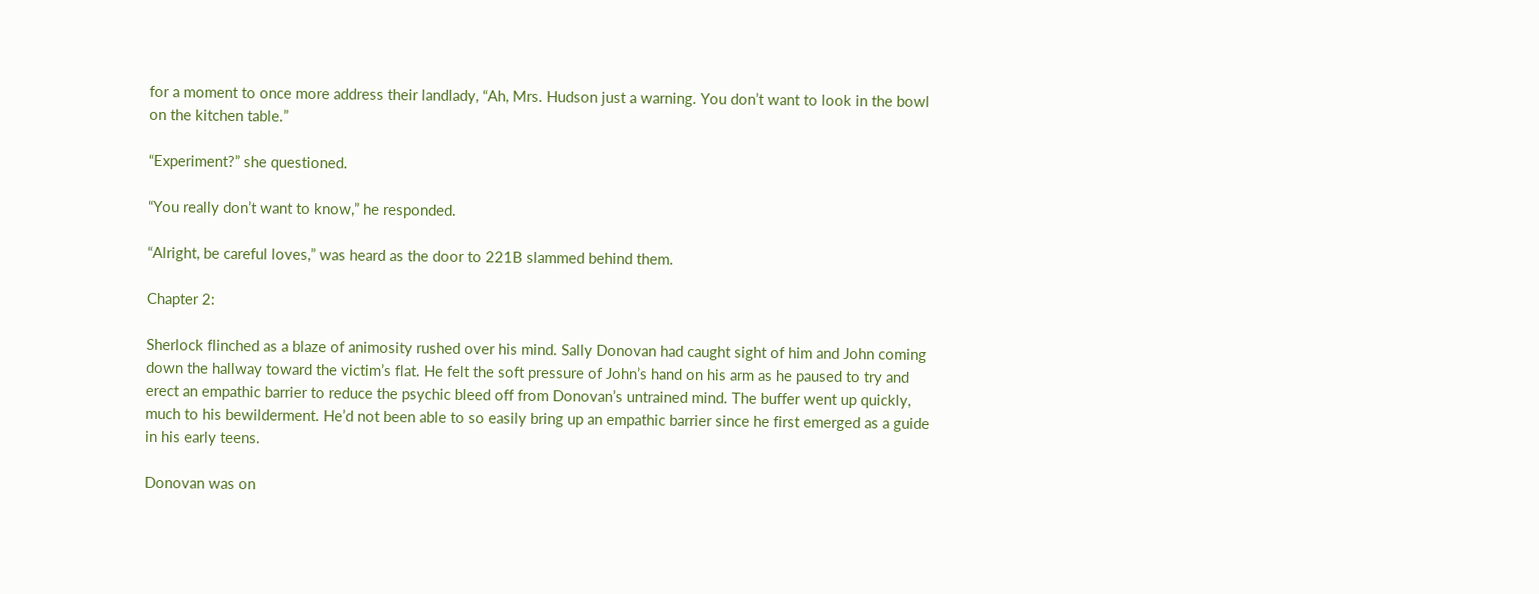for a moment to once more address their landlady, “Ah, Mrs. Hudson just a warning. You don’t want to look in the bowl on the kitchen table.”

“Experiment?” she questioned.

“You really don’t want to know,” he responded.

“Alright, be careful loves,” was heard as the door to 221B slammed behind them.

Chapter 2:

Sherlock flinched as a blaze of animosity rushed over his mind. Sally Donovan had caught sight of him and John coming down the hallway toward the victim’s flat. He felt the soft pressure of John’s hand on his arm as he paused to try and erect an empathic barrier to reduce the psychic bleed off from Donovan’s untrained mind. The buffer went up quickly, much to his bewilderment. He’d not been able to so easily bring up an empathic barrier since he first emerged as a guide in his early teens.

Donovan was on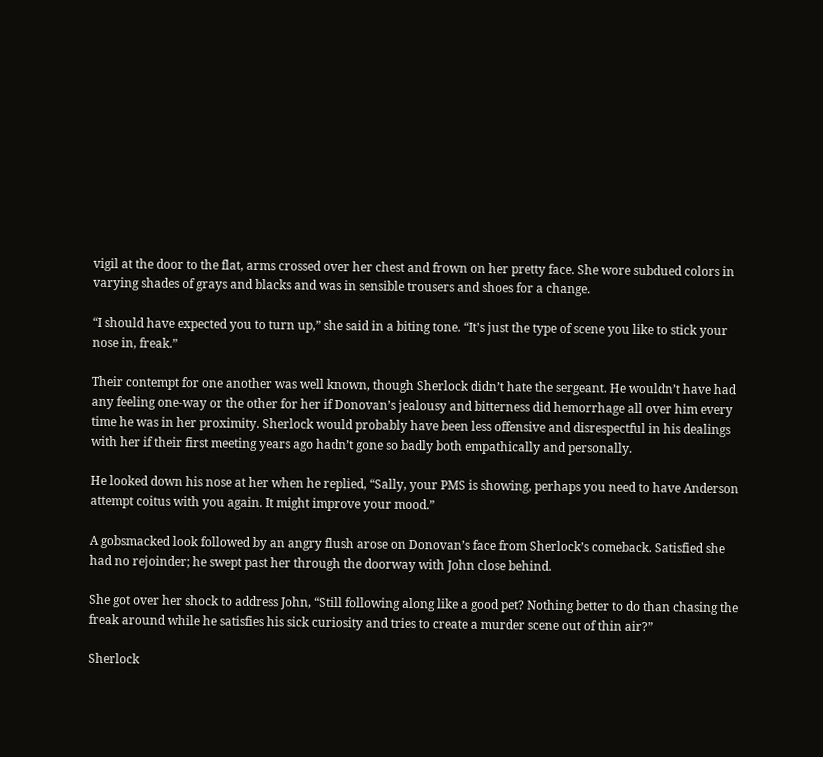vigil at the door to the flat, arms crossed over her chest and frown on her pretty face. She wore subdued colors in varying shades of grays and blacks and was in sensible trousers and shoes for a change.

“I should have expected you to turn up,” she said in a biting tone. “It’s just the type of scene you like to stick your nose in, freak.”

Their contempt for one another was well known, though Sherlock didn’t hate the sergeant. He wouldn’t have had any feeling one-way or the other for her if Donovan’s jealousy and bitterness did hemorrhage all over him every time he was in her proximity. Sherlock would probably have been less offensive and disrespectful in his dealings with her if their first meeting years ago hadn’t gone so badly both empathically and personally.

He looked down his nose at her when he replied, “Sally, your PMS is showing, perhaps you need to have Anderson attempt coitus with you again. It might improve your mood.”

A gobsmacked look followed by an angry flush arose on Donovan’s face from Sherlock’s comeback. Satisfied she had no rejoinder; he swept past her through the doorway with John close behind.

She got over her shock to address John, “Still following along like a good pet? Nothing better to do than chasing the freak around while he satisfies his sick curiosity and tries to create a murder scene out of thin air?”

Sherlock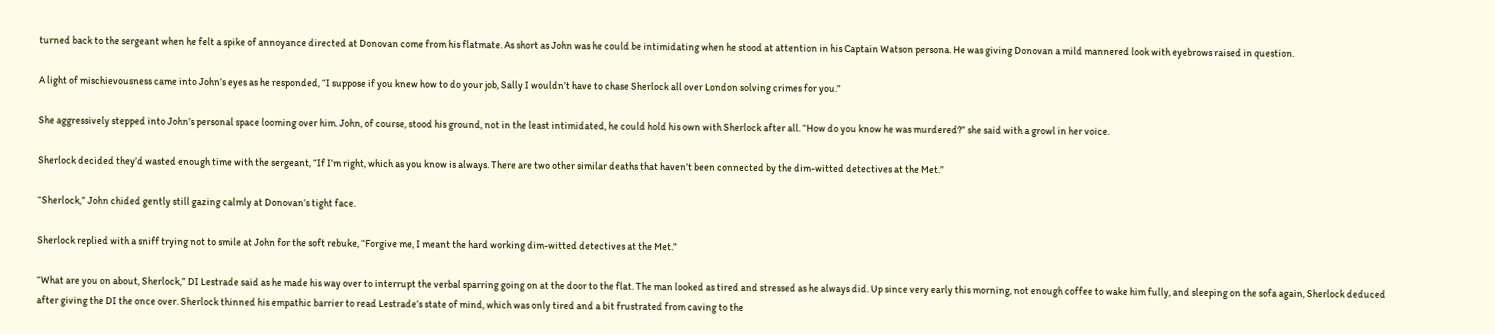turned back to the sergeant when he felt a spike of annoyance directed at Donovan come from his flatmate. As short as John was he could be intimidating when he stood at attention in his Captain Watson persona. He was giving Donovan a mild mannered look with eyebrows raised in question.

A light of mischievousness came into John’s eyes as he responded, “I suppose if you knew how to do your job, Sally I wouldn’t have to chase Sherlock all over London solving crimes for you.”

She aggressively stepped into John’s personal space looming over him. John, of course, stood his ground, not in the least intimidated, he could hold his own with Sherlock after all. “How do you know he was murdered?” she said with a growl in her voice.

Sherlock decided they’d wasted enough time with the sergeant, “If I’m right, which as you know is always. There are two other similar deaths that haven’t been connected by the dim-witted detectives at the Met.”

“Sherlock,” John chided gently still gazing calmly at Donovan’s tight face.

Sherlock replied with a sniff trying not to smile at John for the soft rebuke, “Forgive me, I meant the hard working dim-witted detectives at the Met.”

“What are you on about, Sherlock,” DI Lestrade said as he made his way over to interrupt the verbal sparring going on at the door to the flat. The man looked as tired and stressed as he always did. Up since very early this morning, not enough coffee to wake him fully, and sleeping on the sofa again, Sherlock deduced after giving the DI the once over. Sherlock thinned his empathic barrier to read Lestrade’s state of mind, which was only tired and a bit frustrated from caving to the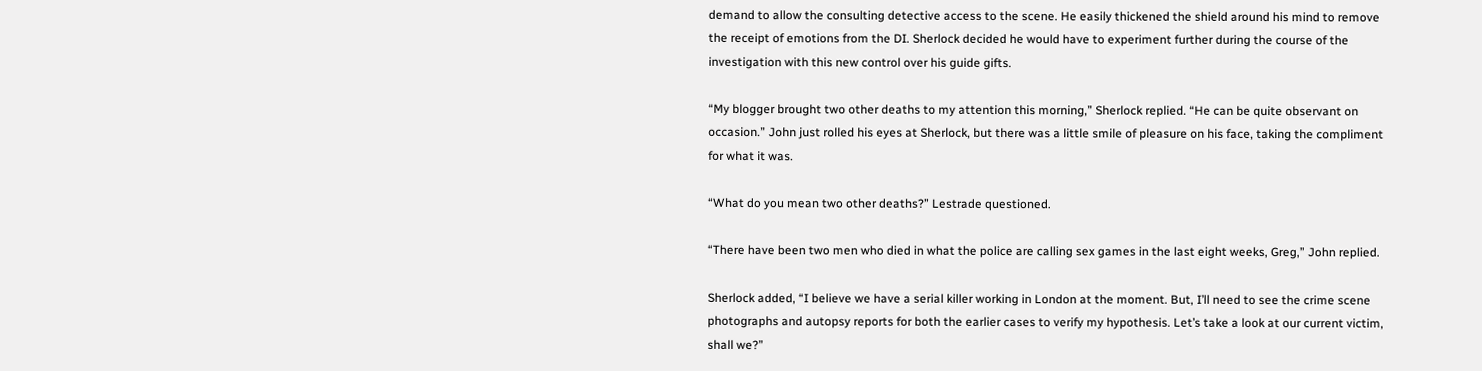demand to allow the consulting detective access to the scene. He easily thickened the shield around his mind to remove the receipt of emotions from the DI. Sherlock decided he would have to experiment further during the course of the investigation with this new control over his guide gifts.

“My blogger brought two other deaths to my attention this morning,” Sherlock replied. “He can be quite observant on occasion.” John just rolled his eyes at Sherlock, but there was a little smile of pleasure on his face, taking the compliment for what it was.

“What do you mean two other deaths?” Lestrade questioned.

“There have been two men who died in what the police are calling sex games in the last eight weeks, Greg,” John replied.

Sherlock added, “I believe we have a serial killer working in London at the moment. But, I’ll need to see the crime scene photographs and autopsy reports for both the earlier cases to verify my hypothesis. Let’s take a look at our current victim, shall we?”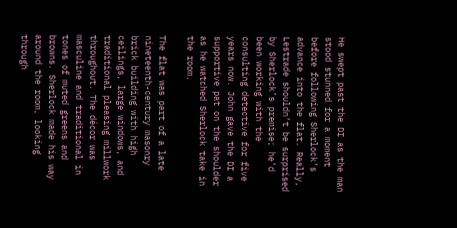He swept past the DI as the man stood stunned for a moment before following Sherlock’s advance into the flat. Really, Lestrade shouldn’t be surprised by Sherlock’s premise; he’d been working with the consulting detective for five years now. John gave the DI a supportive pat on the shoulder as he watched Sherlock take in the room.

The flat was part of a late nineteenth-century masonry brick building with high ceilings, large windows, and traditional pleasing millwork throughout. The décor was masculine and traditional in tones of muted greens and browns. Sherlock made his way around the room, looking through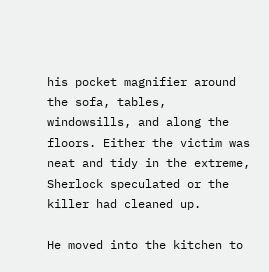his pocket magnifier around the sofa, tables, windowsills, and along the floors. Either the victim was neat and tidy in the extreme, Sherlock speculated or the killer had cleaned up.

He moved into the kitchen to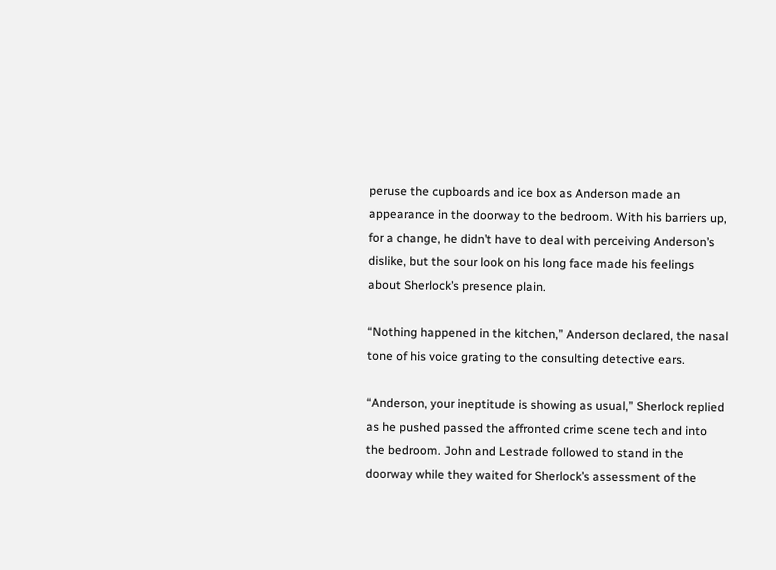peruse the cupboards and ice box as Anderson made an appearance in the doorway to the bedroom. With his barriers up, for a change, he didn’t have to deal with perceiving Anderson’s dislike, but the sour look on his long face made his feelings about Sherlock’s presence plain.

“Nothing happened in the kitchen,” Anderson declared, the nasal tone of his voice grating to the consulting detective ears.

“Anderson, your ineptitude is showing as usual,” Sherlock replied as he pushed passed the affronted crime scene tech and into the bedroom. John and Lestrade followed to stand in the doorway while they waited for Sherlock’s assessment of the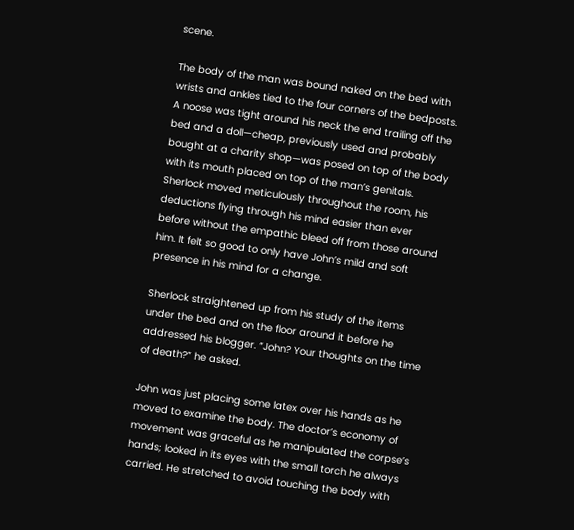scene.

The body of the man was bound naked on the bed with wrists and ankles tied to the four corners of the bedposts. A noose was tight around his neck the end trailing off the bed and a doll—cheap, previously used and probably bought at a charity shop—was posed on top of the body with its mouth placed on top of the man’s genitals. Sherlock moved meticulously throughout the room, his deductions flying through his mind easier than ever before without the empathic bleed off from those around him. It felt so good to only have John’s mild and soft presence in his mind for a change.

Sherlock straightened up from his study of the items under the bed and on the floor around it before he addressed his blogger. “John? Your thoughts on the time of death?” he asked.

John was just placing some latex over his hands as he moved to examine the body. The doctor’s economy of movement was graceful as he manipulated the corpse’s hands; looked in its eyes with the small torch he always carried. He stretched to avoid touching the body with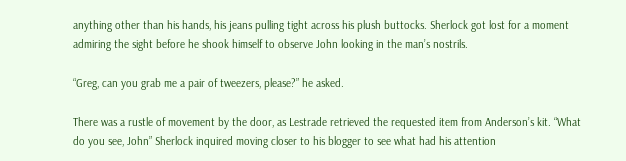anything other than his hands, his jeans pulling tight across his plush buttocks. Sherlock got lost for a moment admiring the sight before he shook himself to observe John looking in the man’s nostrils.

“Greg, can you grab me a pair of tweezers, please?” he asked.

There was a rustle of movement by the door, as Lestrade retrieved the requested item from Anderson’s kit. “What do you see, John” Sherlock inquired moving closer to his blogger to see what had his attention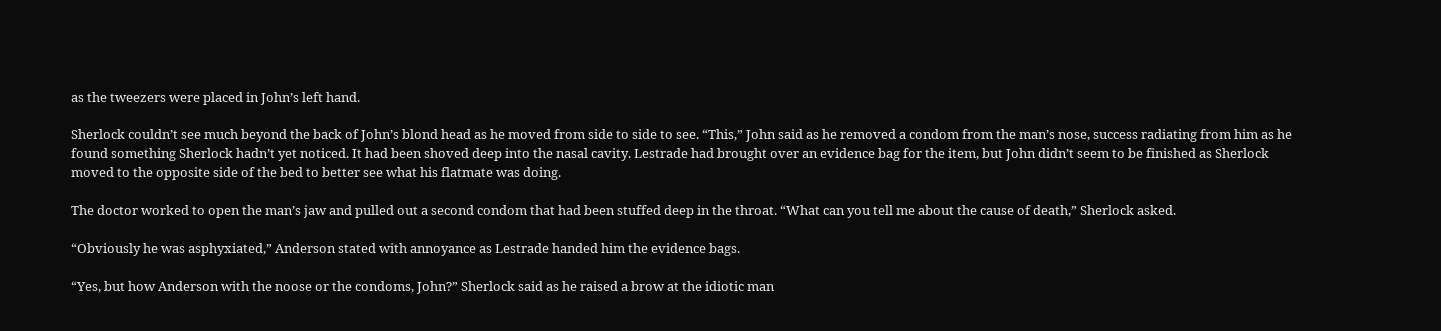as the tweezers were placed in John’s left hand.

Sherlock couldn’t see much beyond the back of John’s blond head as he moved from side to side to see. “This,” John said as he removed a condom from the man’s nose, success radiating from him as he found something Sherlock hadn’t yet noticed. It had been shoved deep into the nasal cavity. Lestrade had brought over an evidence bag for the item, but John didn’t seem to be finished as Sherlock moved to the opposite side of the bed to better see what his flatmate was doing.

The doctor worked to open the man’s jaw and pulled out a second condom that had been stuffed deep in the throat. “What can you tell me about the cause of death,” Sherlock asked.

“Obviously he was asphyxiated,” Anderson stated with annoyance as Lestrade handed him the evidence bags.

“Yes, but how Anderson with the noose or the condoms, John?” Sherlock said as he raised a brow at the idiotic man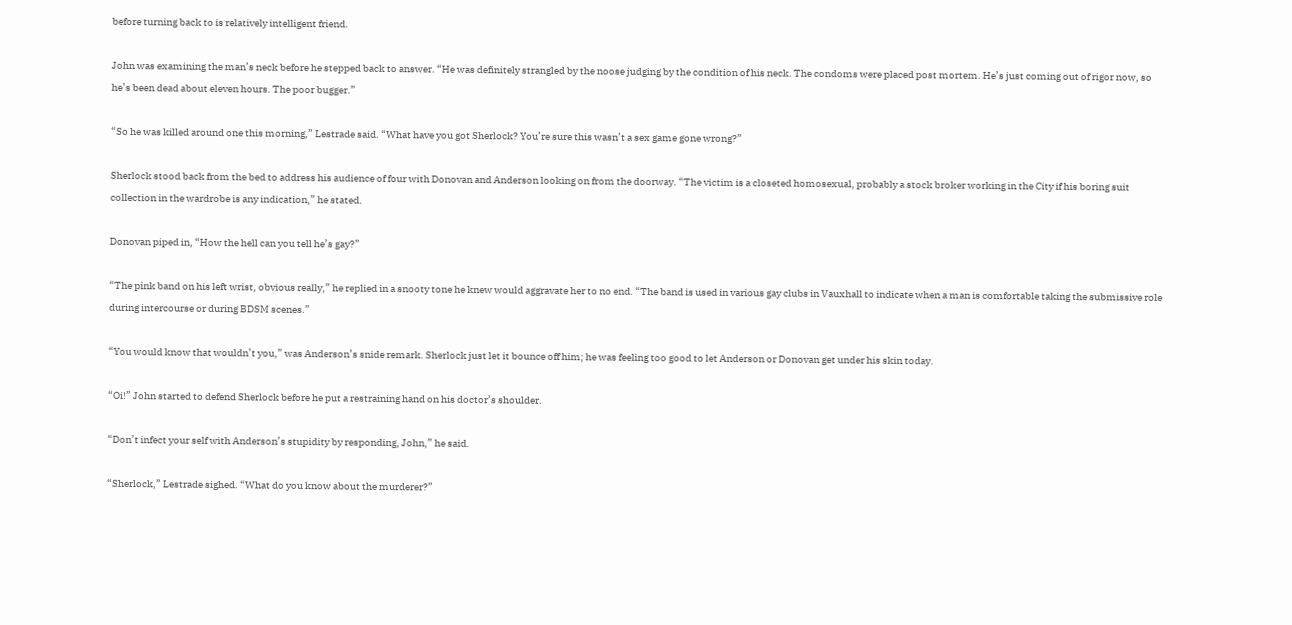before turning back to is relatively intelligent friend.

John was examining the man’s neck before he stepped back to answer. “He was definitely strangled by the noose judging by the condition of his neck. The condoms were placed post mortem. He’s just coming out of rigor now, so he’s been dead about eleven hours. The poor bugger.”

“So he was killed around one this morning,” Lestrade said. “What have you got Sherlock? You’re sure this wasn’t a sex game gone wrong?”

Sherlock stood back from the bed to address his audience of four with Donovan and Anderson looking on from the doorway. “The victim is a closeted homosexual, probably a stock broker working in the City if his boring suit collection in the wardrobe is any indication,” he stated.

Donovan piped in, “How the hell can you tell he’s gay?”

“The pink band on his left wrist, obvious really,” he replied in a snooty tone he knew would aggravate her to no end. “The band is used in various gay clubs in Vauxhall to indicate when a man is comfortable taking the submissive role during intercourse or during BDSM scenes.”

“You would know that wouldn’t you,” was Anderson’s snide remark. Sherlock just let it bounce off him; he was feeling too good to let Anderson or Donovan get under his skin today.

“Oi!” John started to defend Sherlock before he put a restraining hand on his doctor’s shoulder.

“Don’t infect your self with Anderson’s stupidity by responding, John,” he said.

“Sherlock,” Lestrade sighed. “What do you know about the murderer?”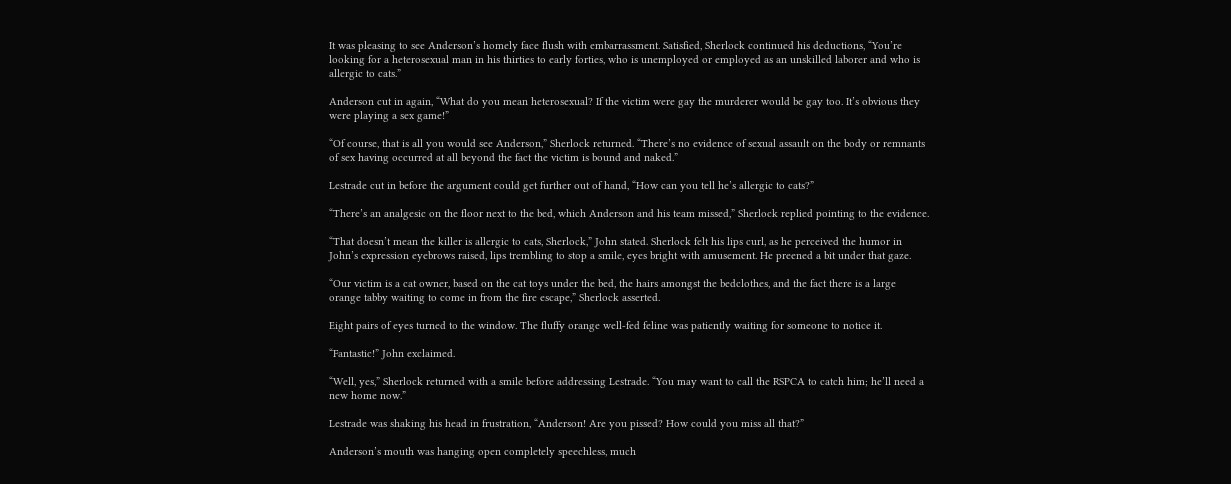It was pleasing to see Anderson’s homely face flush with embarrassment. Satisfied, Sherlock continued his deductions, “You’re looking for a heterosexual man in his thirties to early forties, who is unemployed or employed as an unskilled laborer and who is allergic to cats.”

Anderson cut in again, “What do you mean heterosexual? If the victim were gay the murderer would be gay too. It’s obvious they were playing a sex game!”

“Of course, that is all you would see Anderson,” Sherlock returned. “There’s no evidence of sexual assault on the body or remnants of sex having occurred at all beyond the fact the victim is bound and naked.”

Lestrade cut in before the argument could get further out of hand, “How can you tell he’s allergic to cats?”

“There’s an analgesic on the floor next to the bed, which Anderson and his team missed,” Sherlock replied pointing to the evidence.

“That doesn’t mean the killer is allergic to cats, Sherlock,” John stated. Sherlock felt his lips curl, as he perceived the humor in John’s expression eyebrows raised, lips trembling to stop a smile, eyes bright with amusement. He preened a bit under that gaze.

“Our victim is a cat owner, based on the cat toys under the bed, the hairs amongst the bedclothes, and the fact there is a large orange tabby waiting to come in from the fire escape,” Sherlock asserted.

Eight pairs of eyes turned to the window. The fluffy orange well-fed feline was patiently waiting for someone to notice it.

“Fantastic!” John exclaimed.

“Well, yes,” Sherlock returned with a smile before addressing Lestrade. “You may want to call the RSPCA to catch him; he’ll need a new home now.”

Lestrade was shaking his head in frustration, “Anderson! Are you pissed? How could you miss all that?”

Anderson’s mouth was hanging open completely speechless, much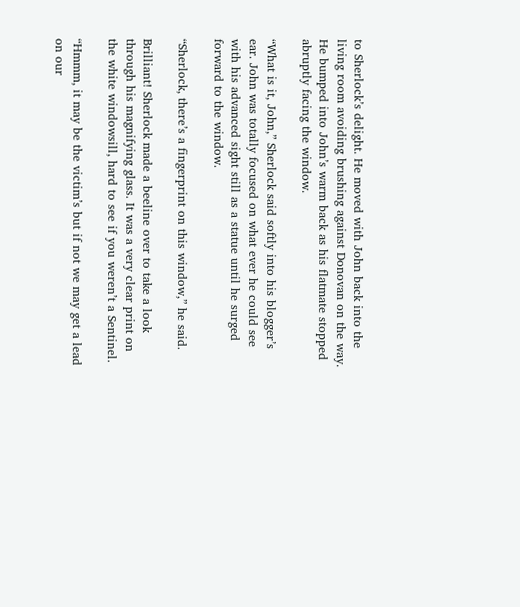to Sherlock’s delight. He moved with John back into the living room avoiding brushing against Donovan on the way. He bumped into John’s warm back as his flatmate stopped abruptly facing the window.

“What is it, John,” Sherlock said softly into his blogger’s ear. John was totally focused on what ever he could see with his advanced sight still as a statue until he surged forward to the window.

“Sherlock, there’s a fingerprint on this window,” he said.

Brilliant! Sherlock made a beeline over to take a look through his magnifying glass. It was a very clear print on the white windowsill, hard to see if you weren’t a Sentinel.

“Hmmm, it may be the victim’s but if not we may get a lead on our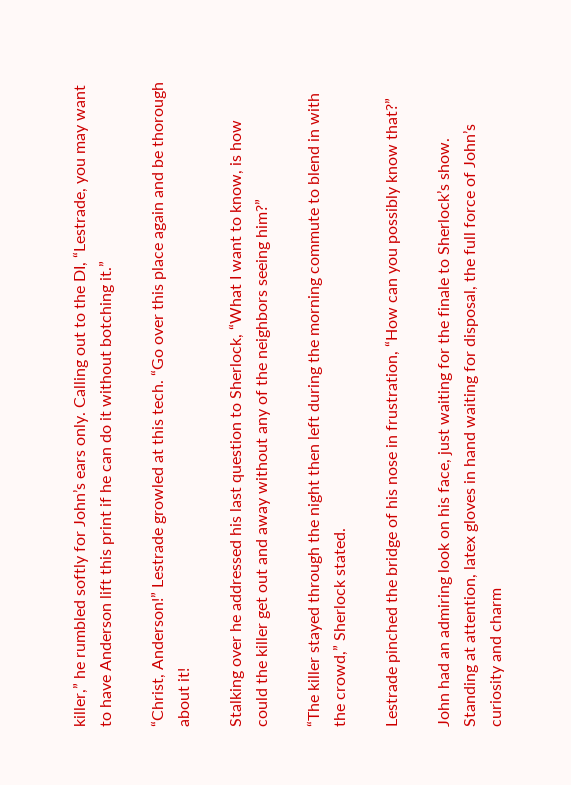killer,” he rumbled softly for John’s ears only. Calling out to the DI, “Lestrade, you may want to have Anderson lift this print if he can do it without botching it.”

“Christ, Anderson!” Lestrade growled at this tech. “Go over this place again and be thorough about it!

Stalking over he addressed his last question to Sherlock, “What I want to know, is how could the killer get out and away without any of the neighbors seeing him?”

“The killer stayed through the night then left during the morning commute to blend in with the crowd,” Sherlock stated.

Lestrade pinched the bridge of his nose in frustration, “How can you possibly know that?”

John had an admiring look on his face, just waiting for the finale to Sherlock’s show. Standing at attention, latex gloves in hand waiting for disposal, the full force of John’s curiosity and charm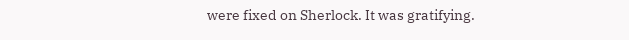were fixed on Sherlock. It was gratifying.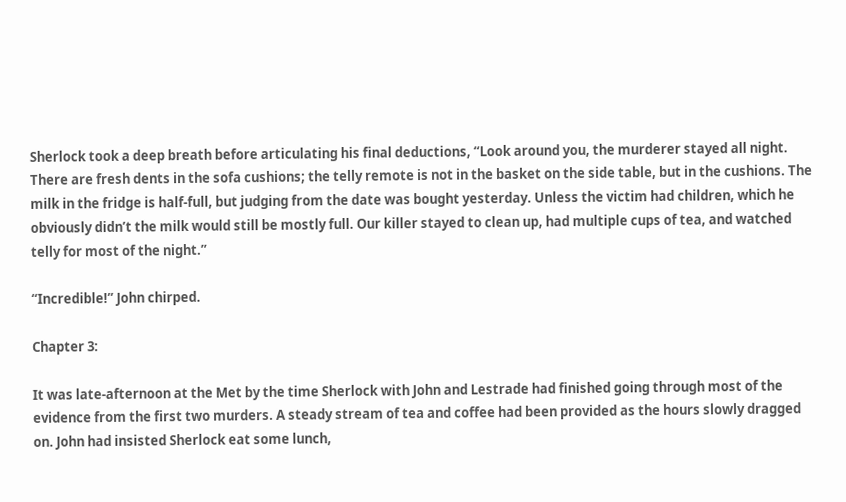Sherlock took a deep breath before articulating his final deductions, “Look around you, the murderer stayed all night. There are fresh dents in the sofa cushions; the telly remote is not in the basket on the side table, but in the cushions. The milk in the fridge is half-full, but judging from the date was bought yesterday. Unless the victim had children, which he obviously didn’t the milk would still be mostly full. Our killer stayed to clean up, had multiple cups of tea, and watched telly for most of the night.”

“Incredible!” John chirped.

Chapter 3:

It was late-afternoon at the Met by the time Sherlock with John and Lestrade had finished going through most of the evidence from the first two murders. A steady stream of tea and coffee had been provided as the hours slowly dragged on. John had insisted Sherlock eat some lunch,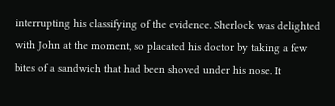interrupting his classifying of the evidence. Sherlock was delighted with John at the moment, so placated his doctor by taking a few bites of a sandwich that had been shoved under his nose. It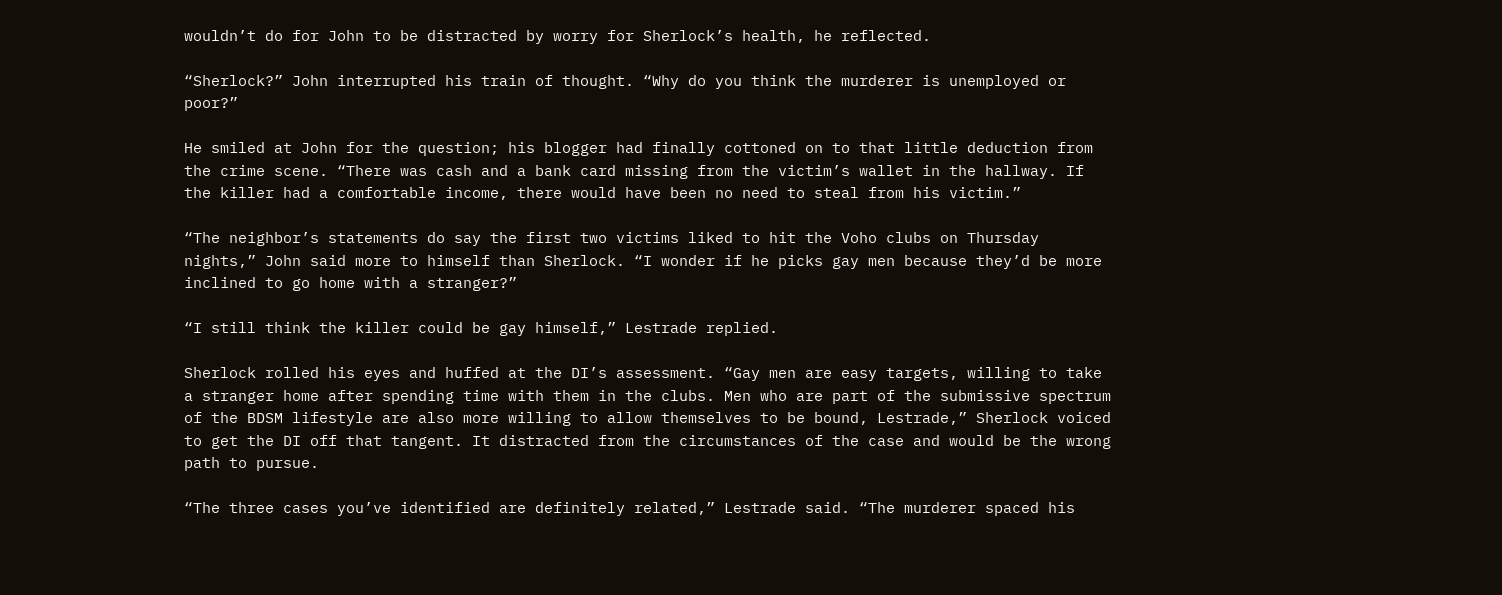wouldn’t do for John to be distracted by worry for Sherlock’s health, he reflected.

“Sherlock?” John interrupted his train of thought. “Why do you think the murderer is unemployed or poor?”

He smiled at John for the question; his blogger had finally cottoned on to that little deduction from the crime scene. “There was cash and a bank card missing from the victim’s wallet in the hallway. If the killer had a comfortable income, there would have been no need to steal from his victim.”

“The neighbor’s statements do say the first two victims liked to hit the Voho clubs on Thursday nights,” John said more to himself than Sherlock. “I wonder if he picks gay men because they’d be more inclined to go home with a stranger?”

“I still think the killer could be gay himself,” Lestrade replied.

Sherlock rolled his eyes and huffed at the DI’s assessment. “Gay men are easy targets, willing to take a stranger home after spending time with them in the clubs. Men who are part of the submissive spectrum of the BDSM lifestyle are also more willing to allow themselves to be bound, Lestrade,” Sherlock voiced to get the DI off that tangent. It distracted from the circumstances of the case and would be the wrong path to pursue.

“The three cases you’ve identified are definitely related,” Lestrade said. “The murderer spaced his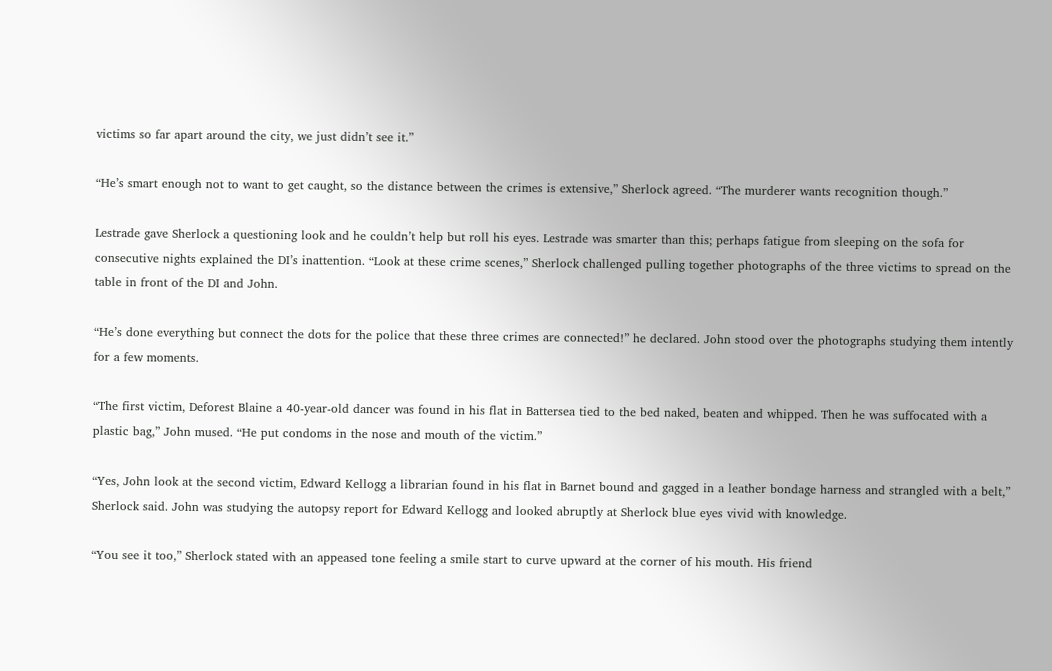victims so far apart around the city, we just didn’t see it.”

“He’s smart enough not to want to get caught, so the distance between the crimes is extensive,” Sherlock agreed. “The murderer wants recognition though.”

Lestrade gave Sherlock a questioning look and he couldn’t help but roll his eyes. Lestrade was smarter than this; perhaps fatigue from sleeping on the sofa for consecutive nights explained the DI’s inattention. “Look at these crime scenes,” Sherlock challenged pulling together photographs of the three victims to spread on the table in front of the DI and John.

“He’s done everything but connect the dots for the police that these three crimes are connected!” he declared. John stood over the photographs studying them intently for a few moments.

“The first victim, Deforest Blaine a 40-year-old dancer was found in his flat in Battersea tied to the bed naked, beaten and whipped. Then he was suffocated with a plastic bag,” John mused. “He put condoms in the nose and mouth of the victim.”

“Yes, John look at the second victim, Edward Kellogg a librarian found in his flat in Barnet bound and gagged in a leather bondage harness and strangled with a belt,” Sherlock said. John was studying the autopsy report for Edward Kellogg and looked abruptly at Sherlock blue eyes vivid with knowledge.

“You see it too,” Sherlock stated with an appeased tone feeling a smile start to curve upward at the corner of his mouth. His friend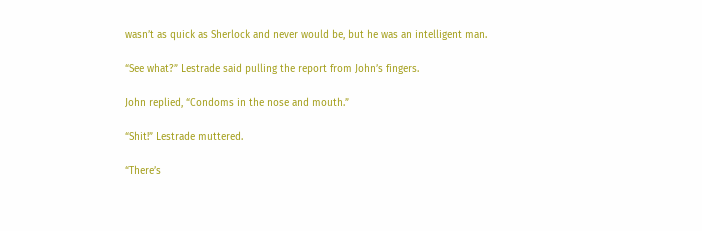wasn’t as quick as Sherlock and never would be, but he was an intelligent man.

“See what?” Lestrade said pulling the report from John’s fingers.

John replied, “Condoms in the nose and mouth.”

“Shit!” Lestrade muttered.

“There’s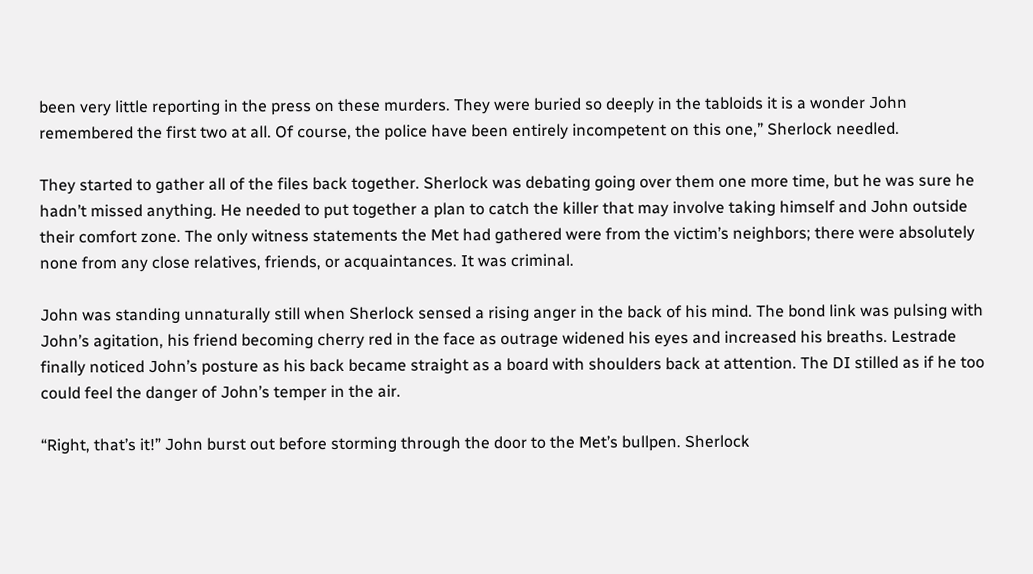been very little reporting in the press on these murders. They were buried so deeply in the tabloids it is a wonder John remembered the first two at all. Of course, the police have been entirely incompetent on this one,” Sherlock needled.

They started to gather all of the files back together. Sherlock was debating going over them one more time, but he was sure he hadn’t missed anything. He needed to put together a plan to catch the killer that may involve taking himself and John outside their comfort zone. The only witness statements the Met had gathered were from the victim’s neighbors; there were absolutely none from any close relatives, friends, or acquaintances. It was criminal.

John was standing unnaturally still when Sherlock sensed a rising anger in the back of his mind. The bond link was pulsing with John’s agitation, his friend becoming cherry red in the face as outrage widened his eyes and increased his breaths. Lestrade finally noticed John’s posture as his back became straight as a board with shoulders back at attention. The DI stilled as if he too could feel the danger of John’s temper in the air.

“Right, that’s it!” John burst out before storming through the door to the Met’s bullpen. Sherlock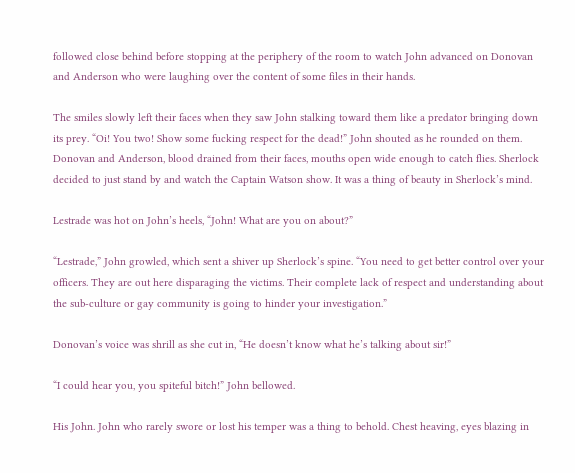followed close behind before stopping at the periphery of the room to watch John advanced on Donovan and Anderson who were laughing over the content of some files in their hands.

The smiles slowly left their faces when they saw John stalking toward them like a predator bringing down its prey. “Oi! You two! Show some fucking respect for the dead!” John shouted as he rounded on them. Donovan and Anderson, blood drained from their faces, mouths open wide enough to catch flies. Sherlock decided to just stand by and watch the Captain Watson show. It was a thing of beauty in Sherlock’s mind.

Lestrade was hot on John’s heels, “John! What are you on about?”

“Lestrade,” John growled, which sent a shiver up Sherlock’s spine. “You need to get better control over your officers. They are out here disparaging the victims. Their complete lack of respect and understanding about the sub-culture or gay community is going to hinder your investigation.”

Donovan’s voice was shrill as she cut in, “He doesn’t know what he’s talking about sir!”

“I could hear you, you spiteful bitch!” John bellowed.

His John. John who rarely swore or lost his temper was a thing to behold. Chest heaving, eyes blazing in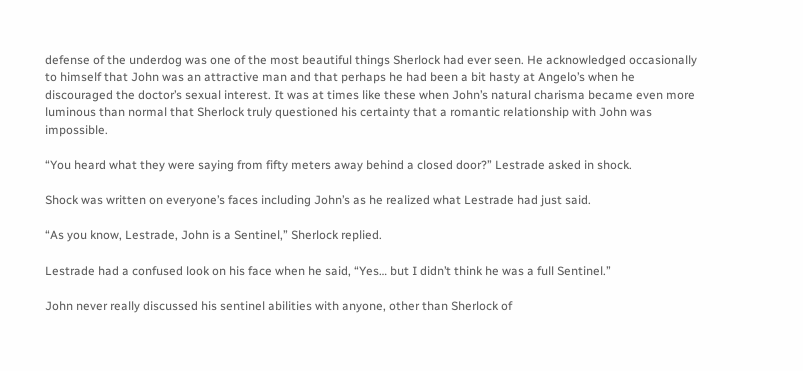defense of the underdog was one of the most beautiful things Sherlock had ever seen. He acknowledged occasionally to himself that John was an attractive man and that perhaps he had been a bit hasty at Angelo’s when he discouraged the doctor’s sexual interest. It was at times like these when John’s natural charisma became even more luminous than normal that Sherlock truly questioned his certainty that a romantic relationship with John was impossible.

“You heard what they were saying from fifty meters away behind a closed door?” Lestrade asked in shock.

Shock was written on everyone’s faces including John’s as he realized what Lestrade had just said.

“As you know, Lestrade, John is a Sentinel,” Sherlock replied.

Lestrade had a confused look on his face when he said, “Yes… but I didn’t think he was a full Sentinel.”

John never really discussed his sentinel abilities with anyone, other than Sherlock of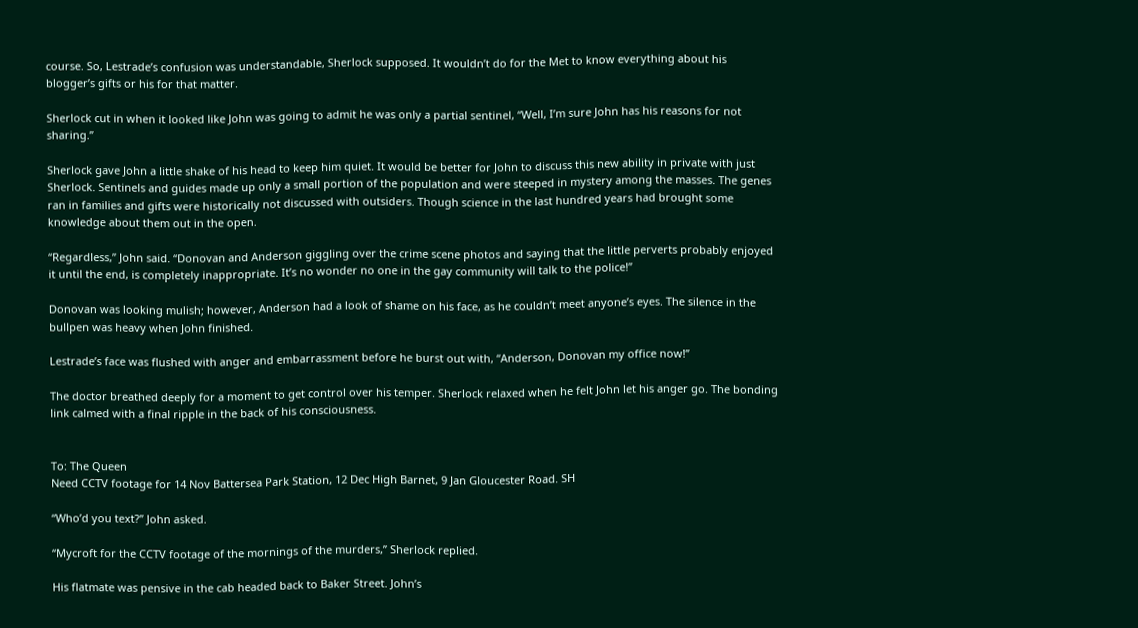course. So, Lestrade’s confusion was understandable, Sherlock supposed. It wouldn’t do for the Met to know everything about his blogger’s gifts or his for that matter.

Sherlock cut in when it looked like John was going to admit he was only a partial sentinel, “Well, I’m sure John has his reasons for not sharing.”

Sherlock gave John a little shake of his head to keep him quiet. It would be better for John to discuss this new ability in private with just Sherlock. Sentinels and guides made up only a small portion of the population and were steeped in mystery among the masses. The genes ran in families and gifts were historically not discussed with outsiders. Though science in the last hundred years had brought some knowledge about them out in the open.

“Regardless,” John said. “Donovan and Anderson giggling over the crime scene photos and saying that the little perverts probably enjoyed it until the end, is completely inappropriate. It’s no wonder no one in the gay community will talk to the police!”

Donovan was looking mulish; however, Anderson had a look of shame on his face, as he couldn’t meet anyone’s eyes. The silence in the bullpen was heavy when John finished.

Lestrade’s face was flushed with anger and embarrassment before he burst out with, “Anderson, Donovan my office now!”

The doctor breathed deeply for a moment to get control over his temper. Sherlock relaxed when he felt John let his anger go. The bonding link calmed with a final ripple in the back of his consciousness.


To: The Queen
Need CCTV footage for 14 Nov Battersea Park Station, 12 Dec High Barnet, 9 Jan Gloucester Road. SH

“Who’d you text?” John asked.

“Mycroft for the CCTV footage of the mornings of the murders,” Sherlock replied.

His flatmate was pensive in the cab headed back to Baker Street. John’s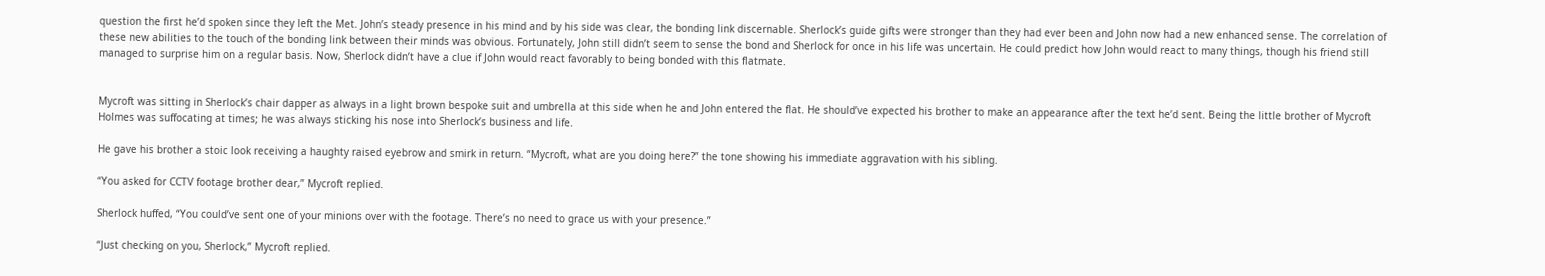question the first he’d spoken since they left the Met. John’s steady presence in his mind and by his side was clear, the bonding link discernable. Sherlock’s guide gifts were stronger than they had ever been and John now had a new enhanced sense. The correlation of these new abilities to the touch of the bonding link between their minds was obvious. Fortunately, John still didn’t seem to sense the bond and Sherlock for once in his life was uncertain. He could predict how John would react to many things, though his friend still managed to surprise him on a regular basis. Now, Sherlock didn’t have a clue if John would react favorably to being bonded with this flatmate.


Mycroft was sitting in Sherlock’s chair dapper as always in a light brown bespoke suit and umbrella at this side when he and John entered the flat. He should’ve expected his brother to make an appearance after the text he’d sent. Being the little brother of Mycroft Holmes was suffocating at times; he was always sticking his nose into Sherlock’s business and life.

He gave his brother a stoic look receiving a haughty raised eyebrow and smirk in return. “Mycroft, what are you doing here?” the tone showing his immediate aggravation with his sibling.

“You asked for CCTV footage brother dear,” Mycroft replied.

Sherlock huffed, “You could’ve sent one of your minions over with the footage. There’s no need to grace us with your presence.”

“Just checking on you, Sherlock,” Mycroft replied.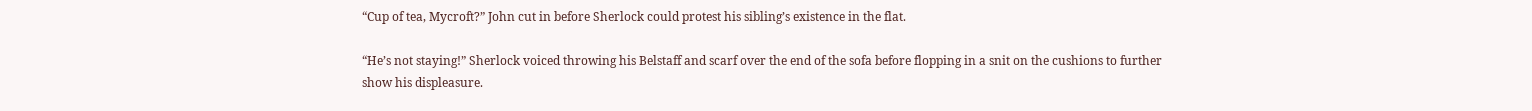“Cup of tea, Mycroft?” John cut in before Sherlock could protest his sibling’s existence in the flat.

“He’s not staying!” Sherlock voiced throwing his Belstaff and scarf over the end of the sofa before flopping in a snit on the cushions to further show his displeasure.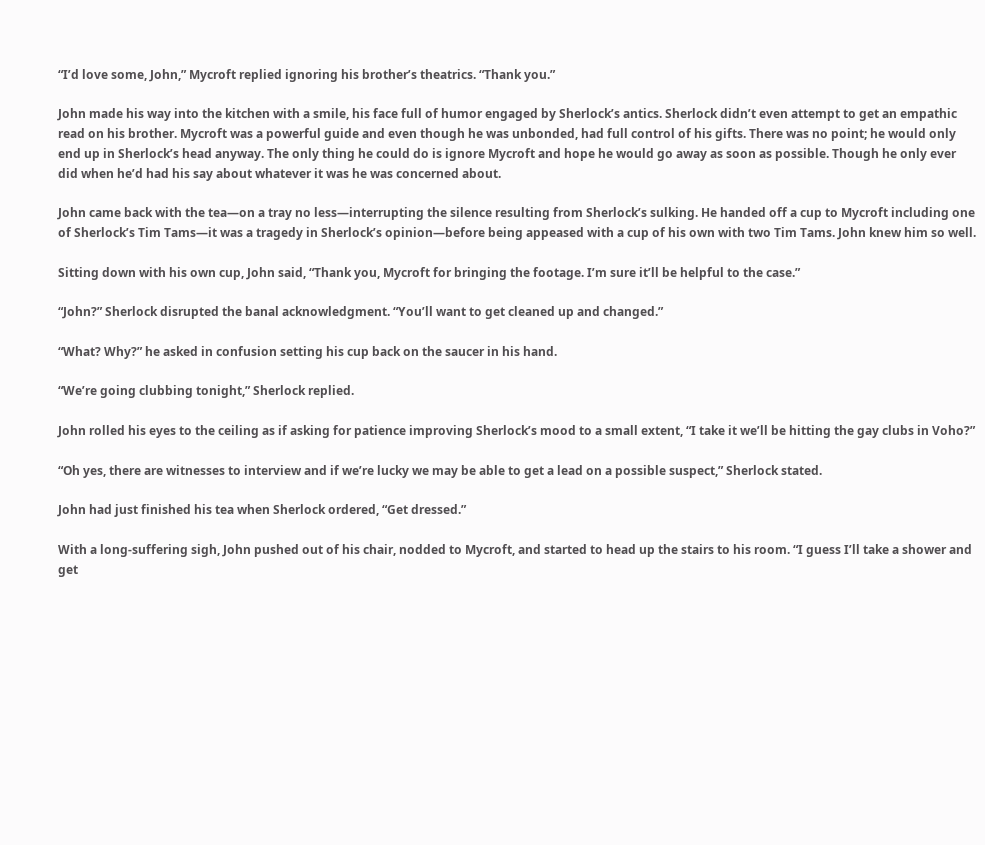“I’d love some, John,” Mycroft replied ignoring his brother’s theatrics. “Thank you.”

John made his way into the kitchen with a smile, his face full of humor engaged by Sherlock’s antics. Sherlock didn’t even attempt to get an empathic read on his brother. Mycroft was a powerful guide and even though he was unbonded, had full control of his gifts. There was no point; he would only end up in Sherlock’s head anyway. The only thing he could do is ignore Mycroft and hope he would go away as soon as possible. Though he only ever did when he’d had his say about whatever it was he was concerned about.

John came back with the tea—on a tray no less—interrupting the silence resulting from Sherlock’s sulking. He handed off a cup to Mycroft including one of Sherlock’s Tim Tams—it was a tragedy in Sherlock’s opinion—before being appeased with a cup of his own with two Tim Tams. John knew him so well.

Sitting down with his own cup, John said, “Thank you, Mycroft for bringing the footage. I’m sure it’ll be helpful to the case.”

“John?” Sherlock disrupted the banal acknowledgment. “You’ll want to get cleaned up and changed.”

“What? Why?” he asked in confusion setting his cup back on the saucer in his hand.

“We’re going clubbing tonight,” Sherlock replied.

John rolled his eyes to the ceiling as if asking for patience improving Sherlock’s mood to a small extent, “I take it we’ll be hitting the gay clubs in Voho?”

“Oh yes, there are witnesses to interview and if we’re lucky we may be able to get a lead on a possible suspect,” Sherlock stated.

John had just finished his tea when Sherlock ordered, “Get dressed.”

With a long-suffering sigh, John pushed out of his chair, nodded to Mycroft, and started to head up the stairs to his room. “I guess I’ll take a shower and get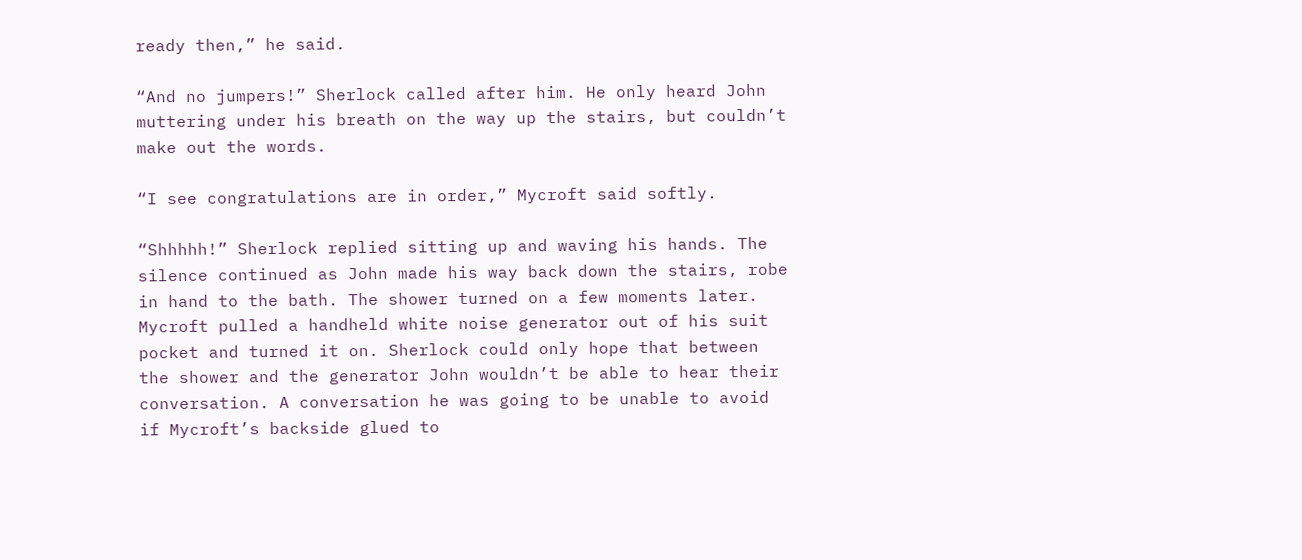ready then,” he said.

“And no jumpers!” Sherlock called after him. He only heard John muttering under his breath on the way up the stairs, but couldn’t make out the words.

“I see congratulations are in order,” Mycroft said softly.

“Shhhhh!” Sherlock replied sitting up and waving his hands. The silence continued as John made his way back down the stairs, robe in hand to the bath. The shower turned on a few moments later. Mycroft pulled a handheld white noise generator out of his suit pocket and turned it on. Sherlock could only hope that between the shower and the generator John wouldn’t be able to hear their conversation. A conversation he was going to be unable to avoid if Mycroft’s backside glued to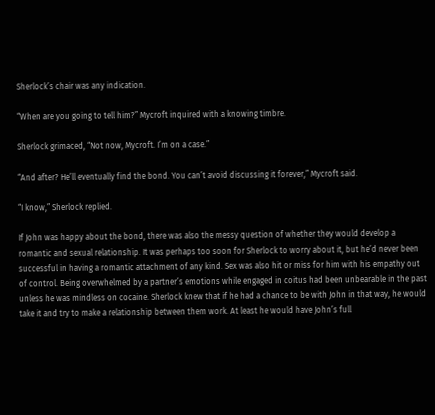Sherlock’s chair was any indication.

“When are you going to tell him?” Mycroft inquired with a knowing timbre.

Sherlock grimaced, “Not now, Mycroft. I’m on a case.”

“And after? He’ll eventually find the bond. You can’t avoid discussing it forever,” Mycroft said.

“I know,” Sherlock replied.

If John was happy about the bond, there was also the messy question of whether they would develop a romantic and sexual relationship. It was perhaps too soon for Sherlock to worry about it, but he’d never been successful in having a romantic attachment of any kind. Sex was also hit or miss for him with his empathy out of control. Being overwhelmed by a partner’s emotions while engaged in coitus had been unbearable in the past unless he was mindless on cocaine. Sherlock knew that if he had a chance to be with John in that way, he would take it and try to make a relationship between them work. At least he would have John’s full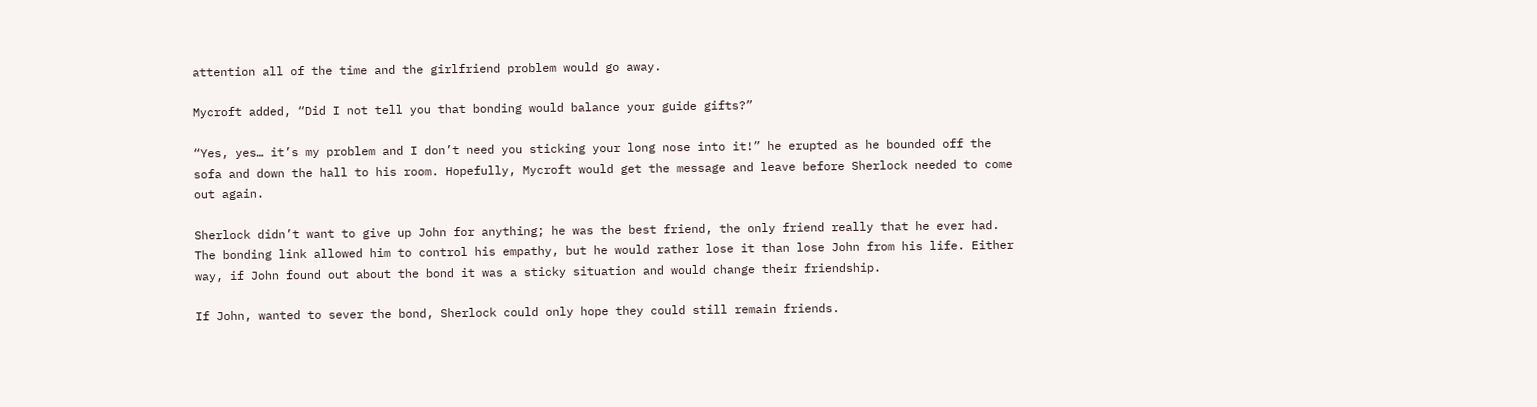attention all of the time and the girlfriend problem would go away.

Mycroft added, “Did I not tell you that bonding would balance your guide gifts?”

“Yes, yes… it’s my problem and I don’t need you sticking your long nose into it!” he erupted as he bounded off the sofa and down the hall to his room. Hopefully, Mycroft would get the message and leave before Sherlock needed to come out again.

Sherlock didn’t want to give up John for anything; he was the best friend, the only friend really that he ever had. The bonding link allowed him to control his empathy, but he would rather lose it than lose John from his life. Either way, if John found out about the bond it was a sticky situation and would change their friendship.

If John, wanted to sever the bond, Sherlock could only hope they could still remain friends.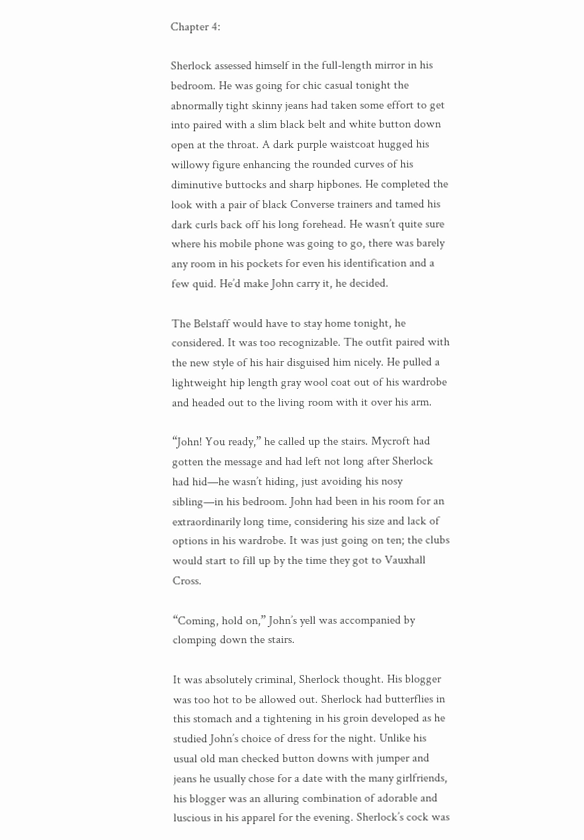Chapter 4:

Sherlock assessed himself in the full-length mirror in his bedroom. He was going for chic casual tonight the abnormally tight skinny jeans had taken some effort to get into paired with a slim black belt and white button down open at the throat. A dark purple waistcoat hugged his willowy figure enhancing the rounded curves of his diminutive buttocks and sharp hipbones. He completed the look with a pair of black Converse trainers and tamed his dark curls back off his long forehead. He wasn’t quite sure where his mobile phone was going to go, there was barely any room in his pockets for even his identification and a few quid. He’d make John carry it, he decided.

The Belstaff would have to stay home tonight, he considered. It was too recognizable. The outfit paired with the new style of his hair disguised him nicely. He pulled a lightweight hip length gray wool coat out of his wardrobe and headed out to the living room with it over his arm.

“John! You ready,” he called up the stairs. Mycroft had gotten the message and had left not long after Sherlock had hid—he wasn’t hiding, just avoiding his nosy sibling—in his bedroom. John had been in his room for an extraordinarily long time, considering his size and lack of options in his wardrobe. It was just going on ten; the clubs would start to fill up by the time they got to Vauxhall Cross.

“Coming, hold on,” John’s yell was accompanied by clomping down the stairs.

It was absolutely criminal, Sherlock thought. His blogger was too hot to be allowed out. Sherlock had butterflies in this stomach and a tightening in his groin developed as he studied John’s choice of dress for the night. Unlike his usual old man checked button downs with jumper and jeans he usually chose for a date with the many girlfriends, his blogger was an alluring combination of adorable and luscious in his apparel for the evening. Sherlock’s cock was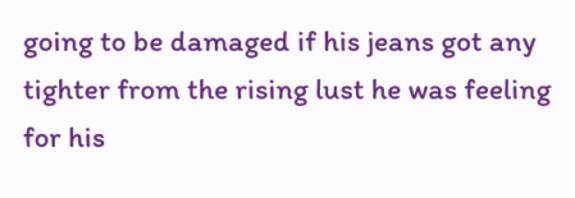going to be damaged if his jeans got any tighter from the rising lust he was feeling for his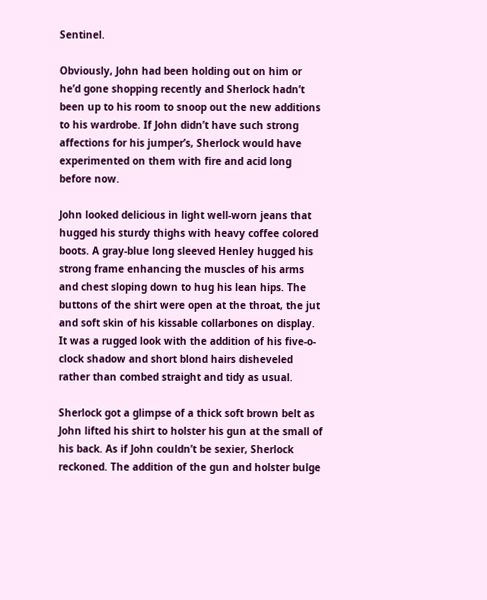Sentinel.

Obviously, John had been holding out on him or he’d gone shopping recently and Sherlock hadn’t been up to his room to snoop out the new additions to his wardrobe. If John didn’t have such strong affections for his jumper’s, Sherlock would have experimented on them with fire and acid long before now.

John looked delicious in light well-worn jeans that hugged his sturdy thighs with heavy coffee colored boots. A gray-blue long sleeved Henley hugged his strong frame enhancing the muscles of his arms and chest sloping down to hug his lean hips. The buttons of the shirt were open at the throat, the jut and soft skin of his kissable collarbones on display. It was a rugged look with the addition of his five-o-clock shadow and short blond hairs disheveled rather than combed straight and tidy as usual.

Sherlock got a glimpse of a thick soft brown belt as John lifted his shirt to holster his gun at the small of his back. As if John couldn’t be sexier, Sherlock reckoned. The addition of the gun and holster bulge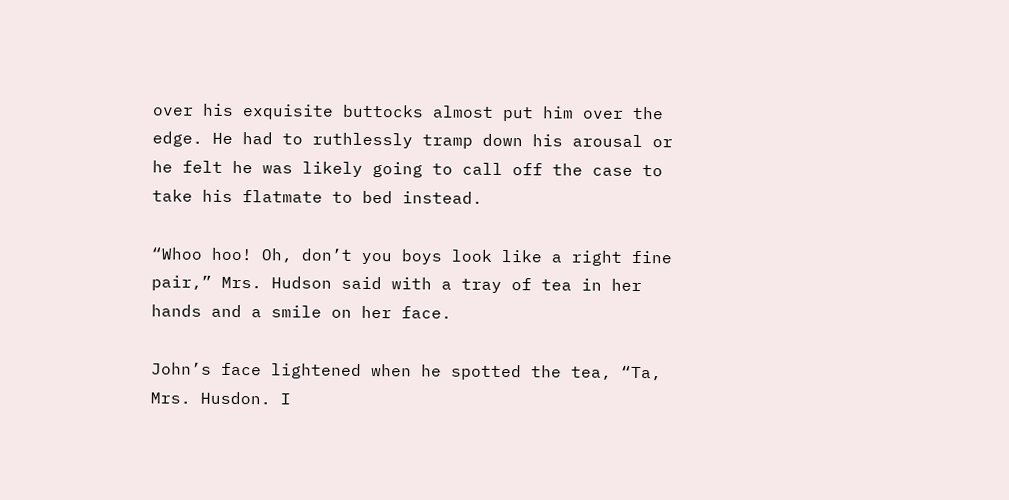over his exquisite buttocks almost put him over the edge. He had to ruthlessly tramp down his arousal or he felt he was likely going to call off the case to take his flatmate to bed instead.

“Whoo hoo! Oh, don’t you boys look like a right fine pair,” Mrs. Hudson said with a tray of tea in her hands and a smile on her face.

John’s face lightened when he spotted the tea, “Ta, Mrs. Husdon. I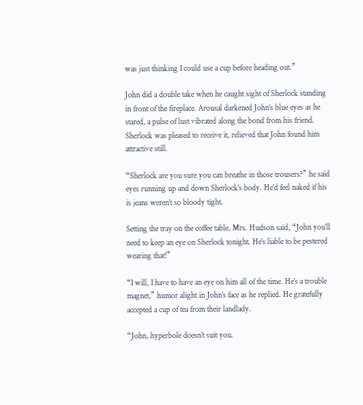was just thinking I could use a cup before heading out.”

John did a double take when he caught sight of Sherlock standing in front of the fireplace. Arousal darkened John’s blue eyes as he stared, a pulse of lust vibrated along the bond from his friend. Sherlock was pleased to receive it, relieved that John found him attractive still.

“Sherlock are you sure you can breathe in those trousers?” he said eyes running up and down Sherlock’s body. He’d feel naked if his is jeans weren’t so bloody tight.

Setting the tray on the coffee table, Mrs. Hudson said, “John you’ll need to keep an eye on Sherlock tonight. He’s liable to be pestered wearing that!”

“I will, I have to have an eye on him all of the time. He’s a trouble magnet,” humor alight in John’s face as he replied. He gratefully accepted a cup of tea from their landlady.

“John, hyperbole doesn’t suit you.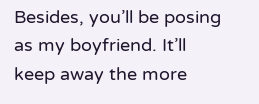Besides, you’ll be posing as my boyfriend. It’ll keep away the more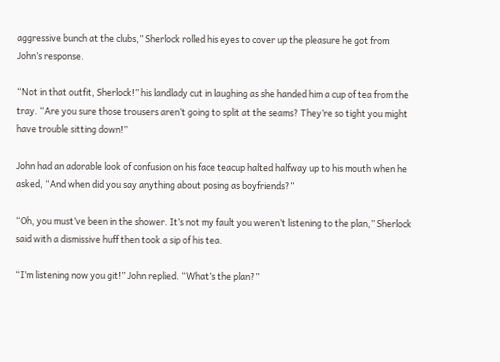aggressive bunch at the clubs,” Sherlock rolled his eyes to cover up the pleasure he got from John’s response.

“Not in that outfit, Sherlock!” his landlady cut in laughing as she handed him a cup of tea from the tray. “Are you sure those trousers aren’t going to split at the seams? They’re so tight you might have trouble sitting down!”

John had an adorable look of confusion on his face teacup halted halfway up to his mouth when he asked, “And when did you say anything about posing as boyfriends?”

“Oh, you must’ve been in the shower. It’s not my fault you weren’t listening to the plan,” Sherlock said with a dismissive huff then took a sip of his tea.

“I’m listening now you git!” John replied. “What’s the plan?”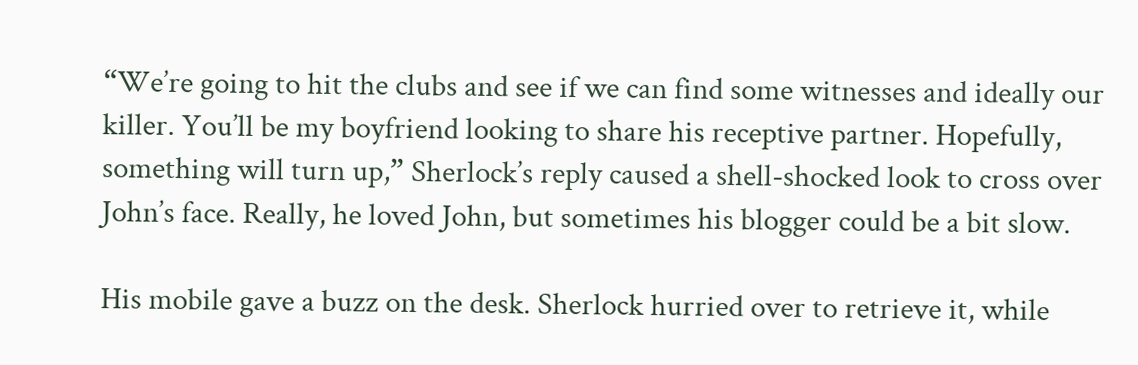“We’re going to hit the clubs and see if we can find some witnesses and ideally our killer. You’ll be my boyfriend looking to share his receptive partner. Hopefully, something will turn up,” Sherlock’s reply caused a shell-shocked look to cross over John’s face. Really, he loved John, but sometimes his blogger could be a bit slow.

His mobile gave a buzz on the desk. Sherlock hurried over to retrieve it, while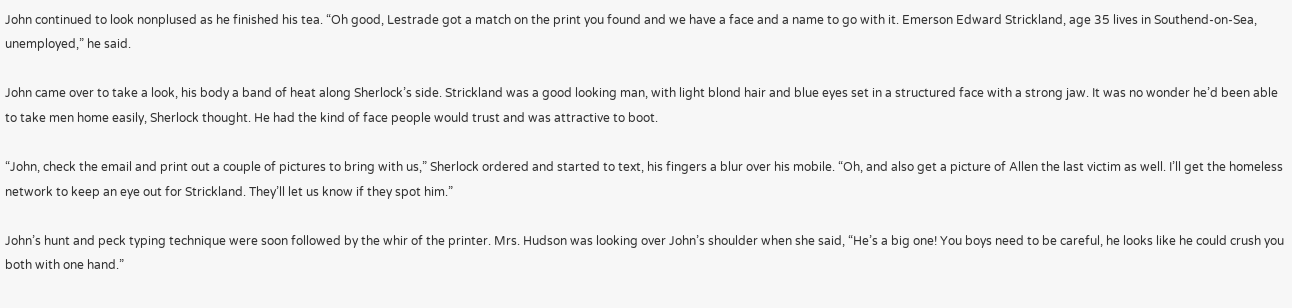John continued to look nonplused as he finished his tea. “Oh good, Lestrade got a match on the print you found and we have a face and a name to go with it. Emerson Edward Strickland, age 35 lives in Southend-on-Sea, unemployed,” he said.

John came over to take a look, his body a band of heat along Sherlock’s side. Strickland was a good looking man, with light blond hair and blue eyes set in a structured face with a strong jaw. It was no wonder he’d been able to take men home easily, Sherlock thought. He had the kind of face people would trust and was attractive to boot.

“John, check the email and print out a couple of pictures to bring with us,” Sherlock ordered and started to text, his fingers a blur over his mobile. “Oh, and also get a picture of Allen the last victim as well. I’ll get the homeless network to keep an eye out for Strickland. They’ll let us know if they spot him.”

John’s hunt and peck typing technique were soon followed by the whir of the printer. Mrs. Hudson was looking over John’s shoulder when she said, “He’s a big one! You boys need to be careful, he looks like he could crush you both with one hand.”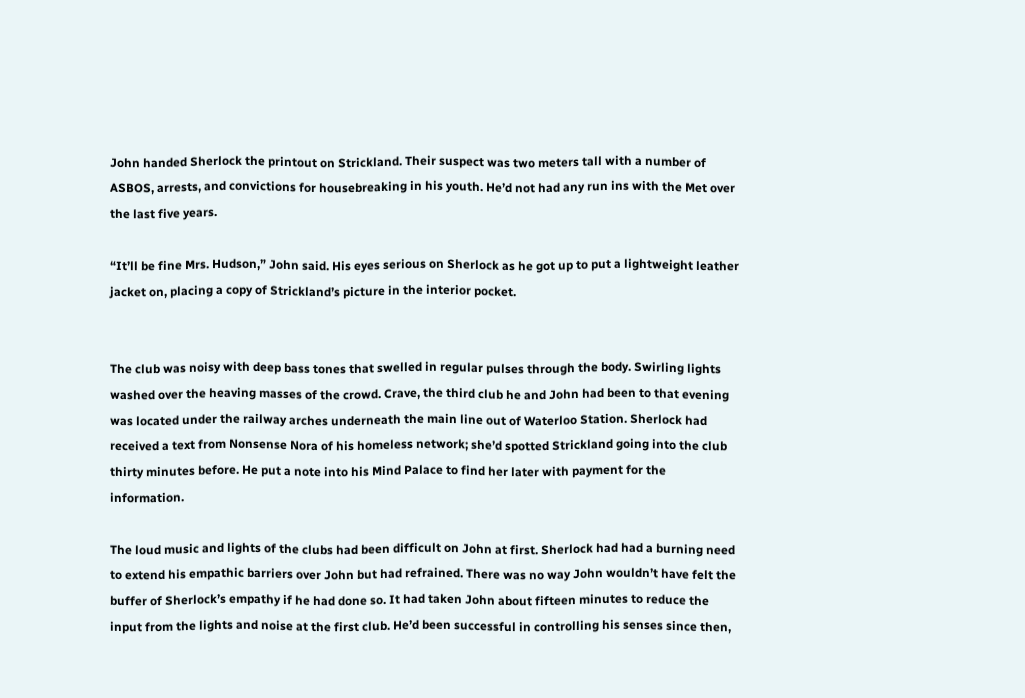John handed Sherlock the printout on Strickland. Their suspect was two meters tall with a number of ASBOS, arrests, and convictions for housebreaking in his youth. He’d not had any run ins with the Met over the last five years.

“It’ll be fine Mrs. Hudson,” John said. His eyes serious on Sherlock as he got up to put a lightweight leather jacket on, placing a copy of Strickland’s picture in the interior pocket.


The club was noisy with deep bass tones that swelled in regular pulses through the body. Swirling lights washed over the heaving masses of the crowd. Crave, the third club he and John had been to that evening was located under the railway arches underneath the main line out of Waterloo Station. Sherlock had received a text from Nonsense Nora of his homeless network; she’d spotted Strickland going into the club thirty minutes before. He put a note into his Mind Palace to find her later with payment for the information.

The loud music and lights of the clubs had been difficult on John at first. Sherlock had had a burning need to extend his empathic barriers over John but had refrained. There was no way John wouldn’t have felt the buffer of Sherlock’s empathy if he had done so. It had taken John about fifteen minutes to reduce the input from the lights and noise at the first club. He’d been successful in controlling his senses since then,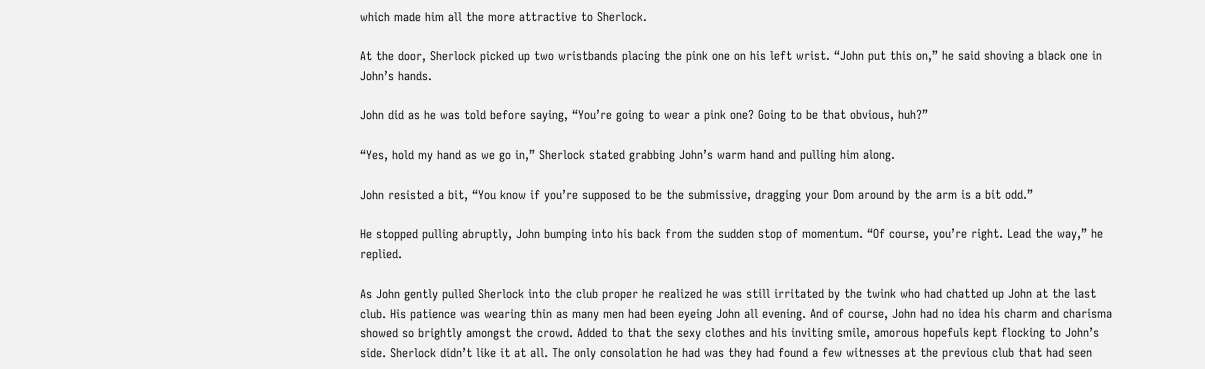which made him all the more attractive to Sherlock.

At the door, Sherlock picked up two wristbands placing the pink one on his left wrist. “John put this on,” he said shoving a black one in John’s hands.

John did as he was told before saying, “You’re going to wear a pink one? Going to be that obvious, huh?”

“Yes, hold my hand as we go in,” Sherlock stated grabbing John’s warm hand and pulling him along.

John resisted a bit, “You know if you’re supposed to be the submissive, dragging your Dom around by the arm is a bit odd.”

He stopped pulling abruptly, John bumping into his back from the sudden stop of momentum. “Of course, you’re right. Lead the way,” he replied.

As John gently pulled Sherlock into the club proper he realized he was still irritated by the twink who had chatted up John at the last club. His patience was wearing thin as many men had been eyeing John all evening. And of course, John had no idea his charm and charisma showed so brightly amongst the crowd. Added to that the sexy clothes and his inviting smile, amorous hopefuls kept flocking to John’s side. Sherlock didn’t like it at all. The only consolation he had was they had found a few witnesses at the previous club that had seen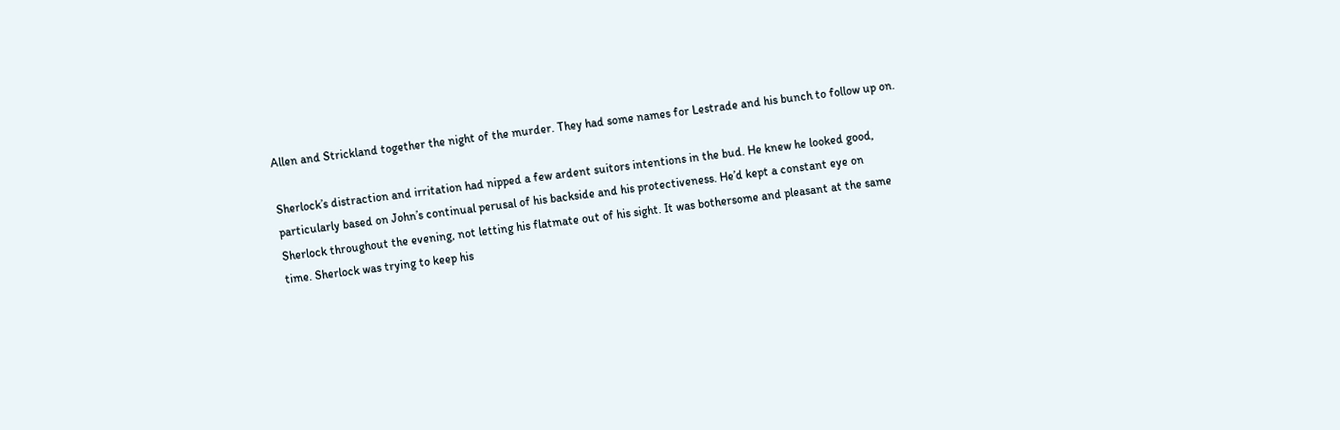Allen and Strickland together the night of the murder. They had some names for Lestrade and his bunch to follow up on.

Sherlock’s distraction and irritation had nipped a few ardent suitors intentions in the bud. He knew he looked good, particularly based on John’s continual perusal of his backside and his protectiveness. He’d kept a constant eye on Sherlock throughout the evening, not letting his flatmate out of his sight. It was bothersome and pleasant at the same time. Sherlock was trying to keep his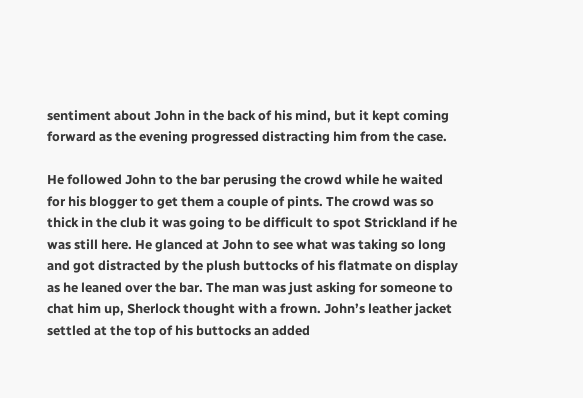sentiment about John in the back of his mind, but it kept coming forward as the evening progressed distracting him from the case.

He followed John to the bar perusing the crowd while he waited for his blogger to get them a couple of pints. The crowd was so thick in the club it was going to be difficult to spot Strickland if he was still here. He glanced at John to see what was taking so long and got distracted by the plush buttocks of his flatmate on display as he leaned over the bar. The man was just asking for someone to chat him up, Sherlock thought with a frown. John’s leather jacket settled at the top of his buttocks an added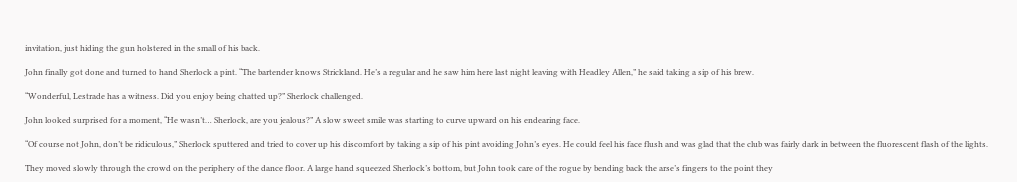invitation, just hiding the gun holstered in the small of his back.

John finally got done and turned to hand Sherlock a pint. “The bartender knows Strickland. He’s a regular and he saw him here last night leaving with Headley Allen,” he said taking a sip of his brew.

“Wonderful, Lestrade has a witness. Did you enjoy being chatted up?” Sherlock challenged.

John looked surprised for a moment, “He wasn’t… Sherlock, are you jealous?” A slow sweet smile was starting to curve upward on his endearing face.

“Of course not John, don’t be ridiculous,” Sherlock sputtered and tried to cover up his discomfort by taking a sip of his pint avoiding John’s eyes. He could feel his face flush and was glad that the club was fairly dark in between the fluorescent flash of the lights.

They moved slowly through the crowd on the periphery of the dance floor. A large hand squeezed Sherlock’s bottom, but John took care of the rogue by bending back the arse’s fingers to the point they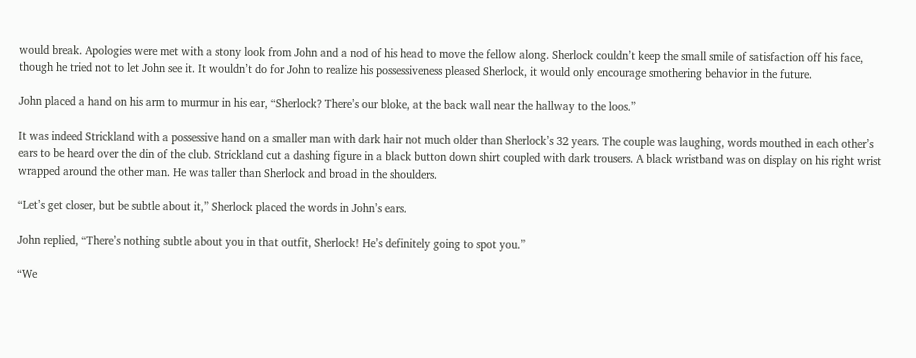would break. Apologies were met with a stony look from John and a nod of his head to move the fellow along. Sherlock couldn’t keep the small smile of satisfaction off his face, though he tried not to let John see it. It wouldn’t do for John to realize his possessiveness pleased Sherlock, it would only encourage smothering behavior in the future.

John placed a hand on his arm to murmur in his ear, “Sherlock? There’s our bloke, at the back wall near the hallway to the loos.”

It was indeed Strickland with a possessive hand on a smaller man with dark hair not much older than Sherlock’s 32 years. The couple was laughing, words mouthed in each other’s ears to be heard over the din of the club. Strickland cut a dashing figure in a black button down shirt coupled with dark trousers. A black wristband was on display on his right wrist wrapped around the other man. He was taller than Sherlock and broad in the shoulders.

“Let’s get closer, but be subtle about it,” Sherlock placed the words in John’s ears.

John replied, “There’s nothing subtle about you in that outfit, Sherlock! He’s definitely going to spot you.”

“We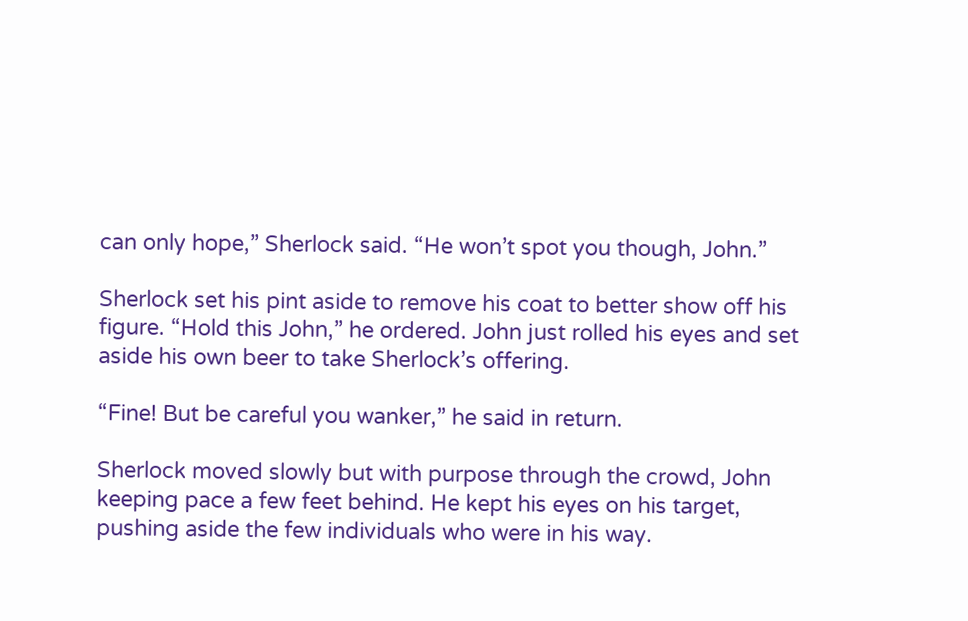can only hope,” Sherlock said. “He won’t spot you though, John.”

Sherlock set his pint aside to remove his coat to better show off his figure. “Hold this John,” he ordered. John just rolled his eyes and set aside his own beer to take Sherlock’s offering.

“Fine! But be careful you wanker,” he said in return.

Sherlock moved slowly but with purpose through the crowd, John keeping pace a few feet behind. He kept his eyes on his target, pushing aside the few individuals who were in his way.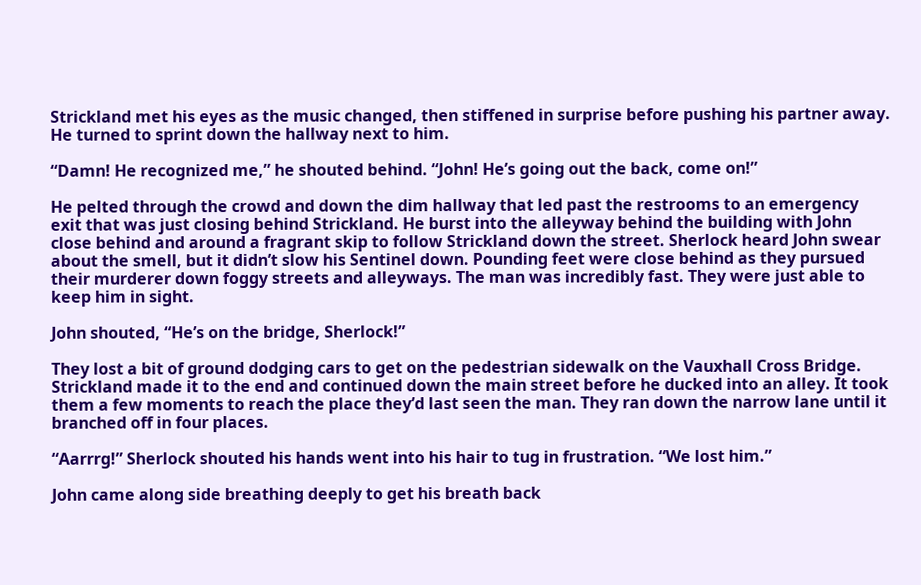Strickland met his eyes as the music changed, then stiffened in surprise before pushing his partner away. He turned to sprint down the hallway next to him.

“Damn! He recognized me,” he shouted behind. “John! He’s going out the back, come on!”

He pelted through the crowd and down the dim hallway that led past the restrooms to an emergency exit that was just closing behind Strickland. He burst into the alleyway behind the building with John close behind and around a fragrant skip to follow Strickland down the street. Sherlock heard John swear about the smell, but it didn’t slow his Sentinel down. Pounding feet were close behind as they pursued their murderer down foggy streets and alleyways. The man was incredibly fast. They were just able to keep him in sight.

John shouted, “He’s on the bridge, Sherlock!”

They lost a bit of ground dodging cars to get on the pedestrian sidewalk on the Vauxhall Cross Bridge. Strickland made it to the end and continued down the main street before he ducked into an alley. It took them a few moments to reach the place they’d last seen the man. They ran down the narrow lane until it branched off in four places.

“Aarrrg!” Sherlock shouted his hands went into his hair to tug in frustration. “We lost him.”

John came along side breathing deeply to get his breath back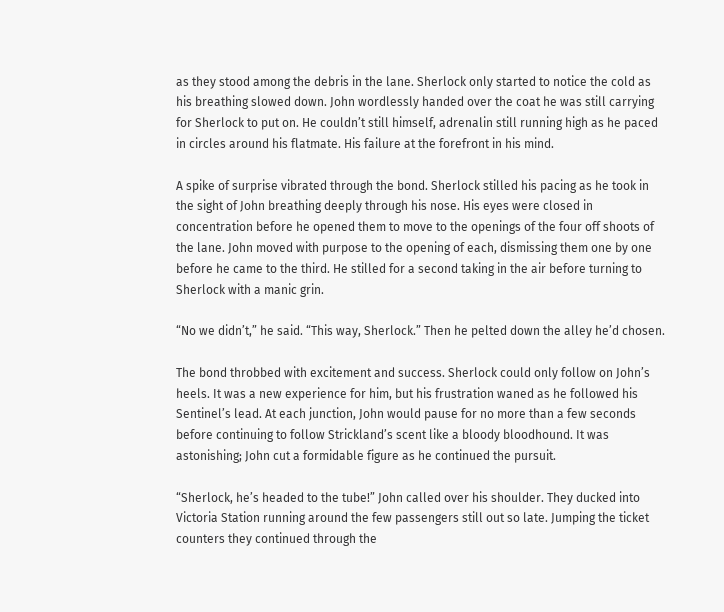as they stood among the debris in the lane. Sherlock only started to notice the cold as his breathing slowed down. John wordlessly handed over the coat he was still carrying for Sherlock to put on. He couldn’t still himself, adrenalin still running high as he paced in circles around his flatmate. His failure at the forefront in his mind.

A spike of surprise vibrated through the bond. Sherlock stilled his pacing as he took in the sight of John breathing deeply through his nose. His eyes were closed in concentration before he opened them to move to the openings of the four off shoots of the lane. John moved with purpose to the opening of each, dismissing them one by one before he came to the third. He stilled for a second taking in the air before turning to Sherlock with a manic grin.

“No we didn’t,” he said. “This way, Sherlock.” Then he pelted down the alley he’d chosen.

The bond throbbed with excitement and success. Sherlock could only follow on John’s heels. It was a new experience for him, but his frustration waned as he followed his Sentinel’s lead. At each junction, John would pause for no more than a few seconds before continuing to follow Strickland’s scent like a bloody bloodhound. It was astonishing; John cut a formidable figure as he continued the pursuit.

“Sherlock, he’s headed to the tube!” John called over his shoulder. They ducked into Victoria Station running around the few passengers still out so late. Jumping the ticket counters they continued through the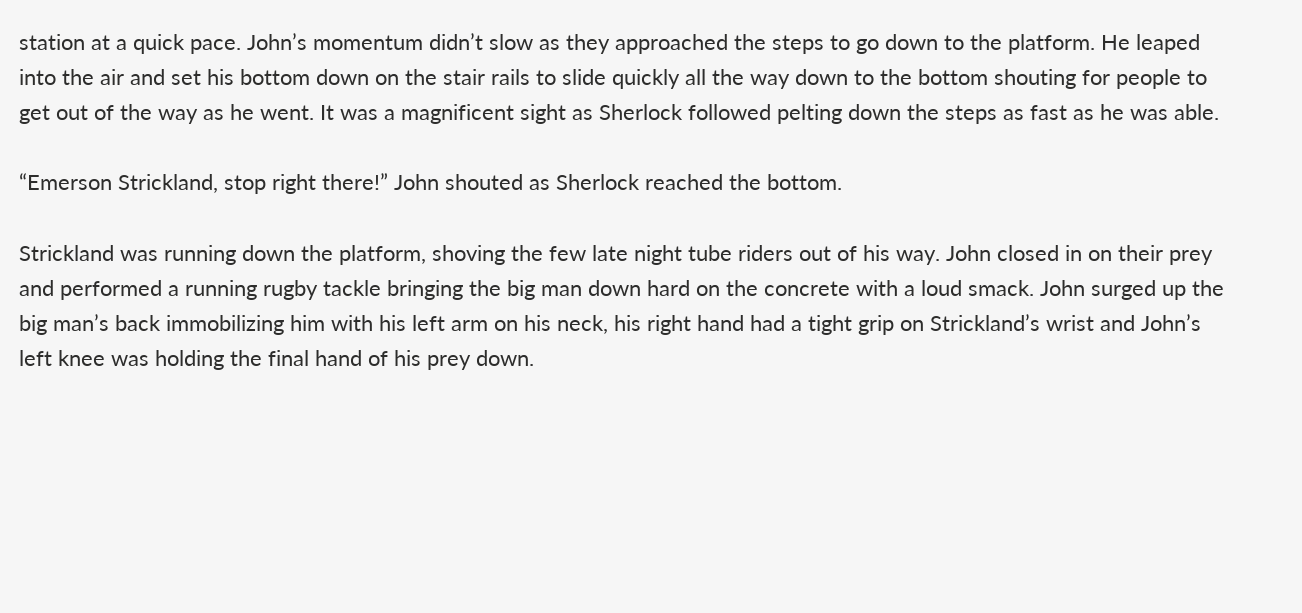station at a quick pace. John’s momentum didn’t slow as they approached the steps to go down to the platform. He leaped into the air and set his bottom down on the stair rails to slide quickly all the way down to the bottom shouting for people to get out of the way as he went. It was a magnificent sight as Sherlock followed pelting down the steps as fast as he was able.

“Emerson Strickland, stop right there!” John shouted as Sherlock reached the bottom.

Strickland was running down the platform, shoving the few late night tube riders out of his way. John closed in on their prey and performed a running rugby tackle bringing the big man down hard on the concrete with a loud smack. John surged up the big man’s back immobilizing him with his left arm on his neck, his right hand had a tight grip on Strickland’s wrist and John’s left knee was holding the final hand of his prey down.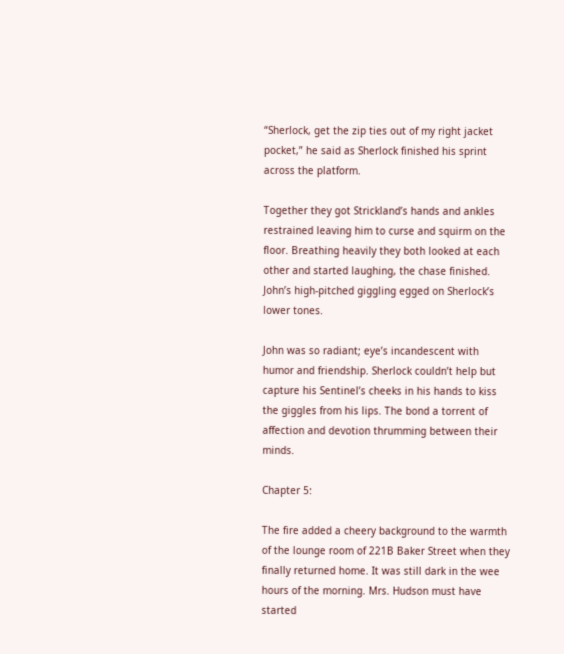“Sherlock, get the zip ties out of my right jacket pocket,” he said as Sherlock finished his sprint across the platform.

Together they got Strickland’s hands and ankles restrained leaving him to curse and squirm on the floor. Breathing heavily they both looked at each other and started laughing, the chase finished. John’s high-pitched giggling egged on Sherlock’s lower tones.

John was so radiant; eye’s incandescent with humor and friendship. Sherlock couldn’t help but capture his Sentinel’s cheeks in his hands to kiss the giggles from his lips. The bond a torrent of affection and devotion thrumming between their minds.

Chapter 5:

The fire added a cheery background to the warmth of the lounge room of 221B Baker Street when they finally returned home. It was still dark in the wee hours of the morning. Mrs. Hudson must have started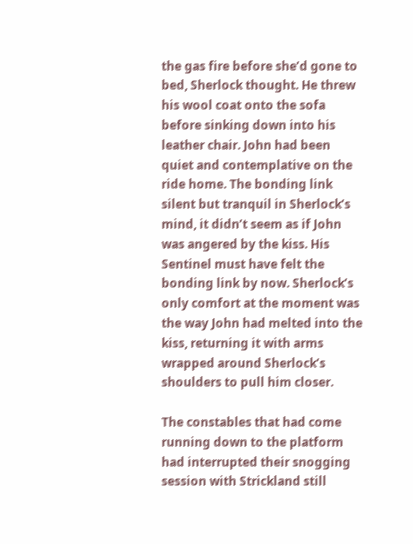the gas fire before she’d gone to bed, Sherlock thought. He threw his wool coat onto the sofa before sinking down into his leather chair. John had been quiet and contemplative on the ride home. The bonding link silent but tranquil in Sherlock’s mind, it didn’t seem as if John was angered by the kiss. His Sentinel must have felt the bonding link by now. Sherlock’s only comfort at the moment was the way John had melted into the kiss, returning it with arms wrapped around Sherlock’s shoulders to pull him closer.

The constables that had come running down to the platform had interrupted their snogging session with Strickland still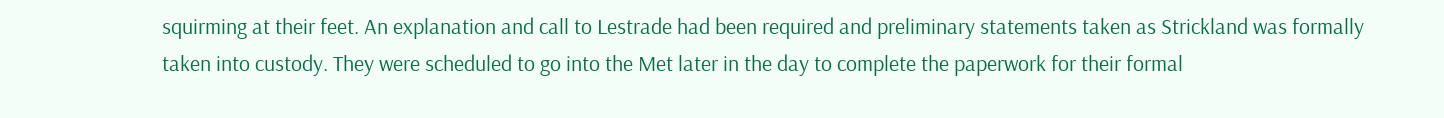squirming at their feet. An explanation and call to Lestrade had been required and preliminary statements taken as Strickland was formally taken into custody. They were scheduled to go into the Met later in the day to complete the paperwork for their formal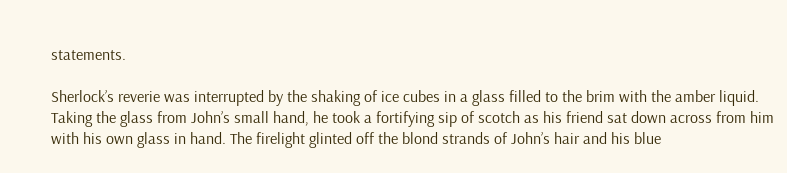statements.

Sherlock’s reverie was interrupted by the shaking of ice cubes in a glass filled to the brim with the amber liquid. Taking the glass from John’s small hand, he took a fortifying sip of scotch as his friend sat down across from him with his own glass in hand. The firelight glinted off the blond strands of John’s hair and his blue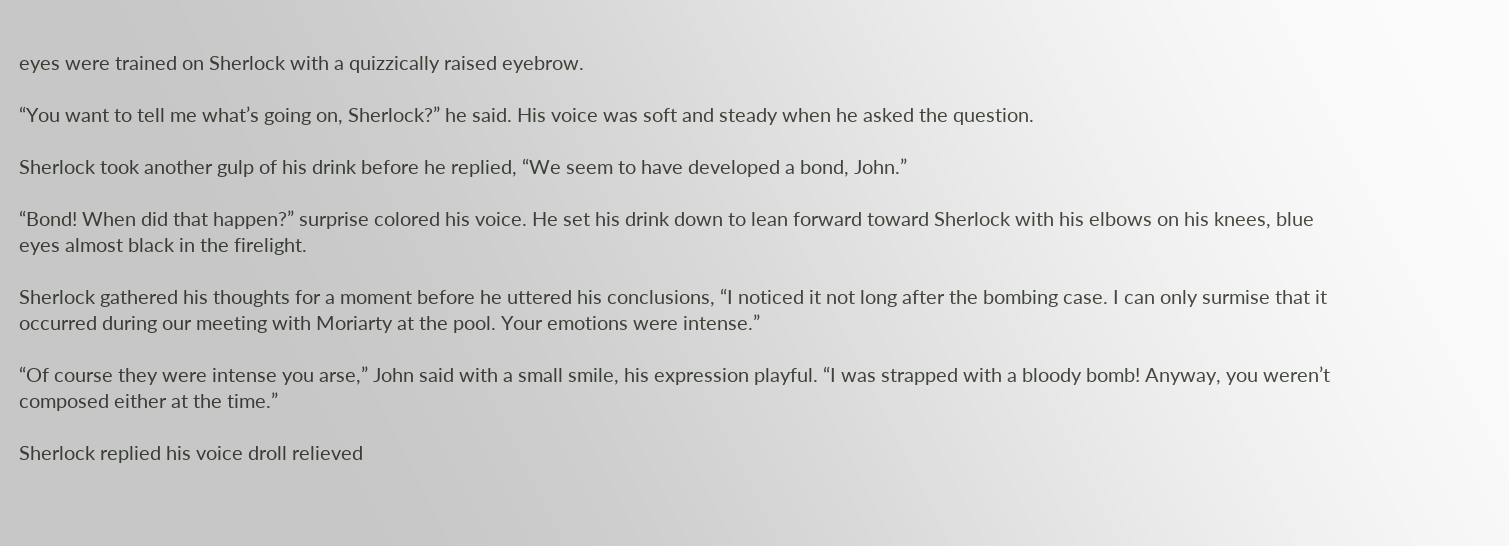eyes were trained on Sherlock with a quizzically raised eyebrow.

“You want to tell me what’s going on, Sherlock?” he said. His voice was soft and steady when he asked the question.

Sherlock took another gulp of his drink before he replied, “We seem to have developed a bond, John.”

“Bond! When did that happen?” surprise colored his voice. He set his drink down to lean forward toward Sherlock with his elbows on his knees, blue eyes almost black in the firelight.

Sherlock gathered his thoughts for a moment before he uttered his conclusions, “I noticed it not long after the bombing case. I can only surmise that it occurred during our meeting with Moriarty at the pool. Your emotions were intense.”

“Of course they were intense you arse,” John said with a small smile, his expression playful. “I was strapped with a bloody bomb! Anyway, you weren’t composed either at the time.”

Sherlock replied his voice droll relieved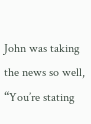John was taking the news so well, “You’re stating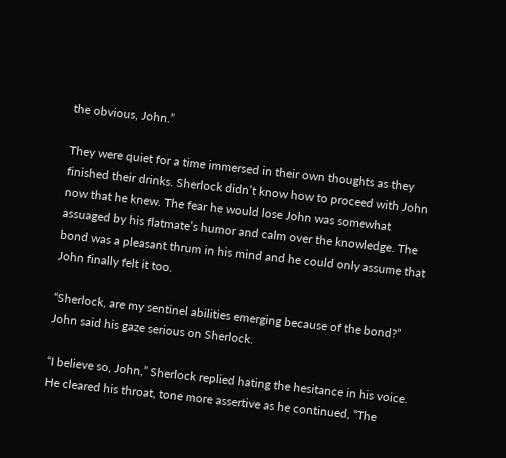the obvious, John.”

They were quiet for a time immersed in their own thoughts as they finished their drinks. Sherlock didn’t know how to proceed with John now that he knew. The fear he would lose John was somewhat assuaged by his flatmate’s humor and calm over the knowledge. The bond was a pleasant thrum in his mind and he could only assume that John finally felt it too.

“Sherlock, are my sentinel abilities emerging because of the bond?” John said his gaze serious on Sherlock.

“I believe so, John,” Sherlock replied hating the hesitance in his voice. He cleared his throat, tone more assertive as he continued, “The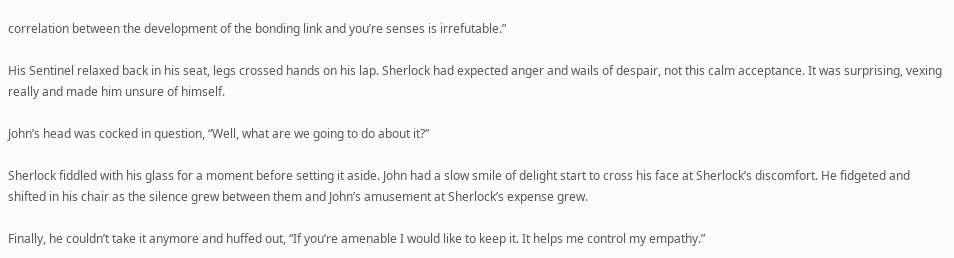correlation between the development of the bonding link and you’re senses is irrefutable.”

His Sentinel relaxed back in his seat, legs crossed hands on his lap. Sherlock had expected anger and wails of despair, not this calm acceptance. It was surprising, vexing really and made him unsure of himself.

John’s head was cocked in question, “Well, what are we going to do about it?”

Sherlock fiddled with his glass for a moment before setting it aside. John had a slow smile of delight start to cross his face at Sherlock’s discomfort. He fidgeted and shifted in his chair as the silence grew between them and John’s amusement at Sherlock’s expense grew.

Finally, he couldn’t take it anymore and huffed out, “If you’re amenable I would like to keep it. It helps me control my empathy.”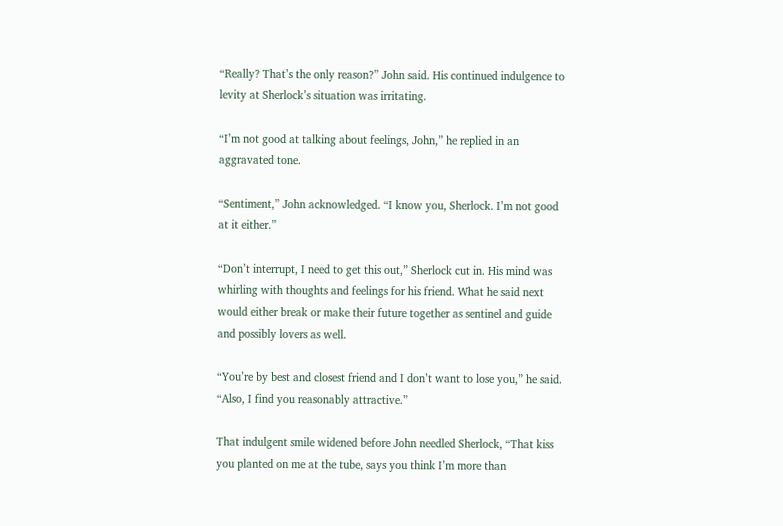“Really? That’s the only reason?” John said. His continued indulgence to levity at Sherlock’s situation was irritating.

“I’m not good at talking about feelings, John,” he replied in an aggravated tone.

“Sentiment,” John acknowledged. “I know you, Sherlock. I’m not good at it either.”

“Don’t interrupt, I need to get this out,” Sherlock cut in. His mind was whirling with thoughts and feelings for his friend. What he said next would either break or make their future together as sentinel and guide and possibly lovers as well.

“You’re by best and closest friend and I don’t want to lose you,” he said. “Also, I find you reasonably attractive.”

That indulgent smile widened before John needled Sherlock, “That kiss you planted on me at the tube, says you think I’m more than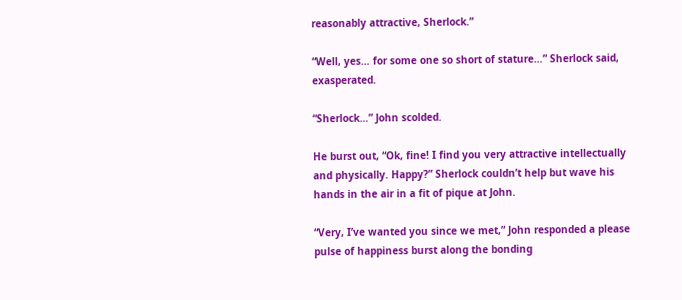reasonably attractive, Sherlock.”

“Well, yes… for some one so short of stature…” Sherlock said, exasperated.

“Sherlock…” John scolded.

He burst out, “Ok, fine! I find you very attractive intellectually and physically. Happy?” Sherlock couldn’t help but wave his hands in the air in a fit of pique at John.

“Very, I’ve wanted you since we met,” John responded a please pulse of happiness burst along the bonding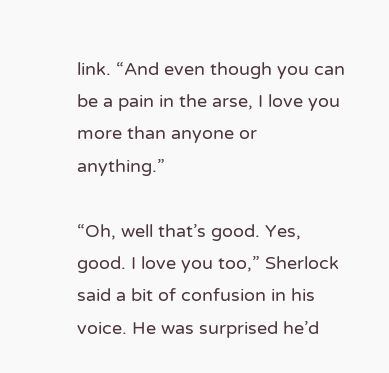link. “And even though you can be a pain in the arse, I love you more than anyone or anything.”

“Oh, well that’s good. Yes, good. I love you too,” Sherlock said a bit of confusion in his voice. He was surprised he’d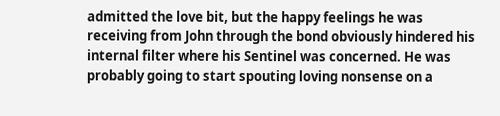admitted the love bit, but the happy feelings he was receiving from John through the bond obviously hindered his internal filter where his Sentinel was concerned. He was probably going to start spouting loving nonsense on a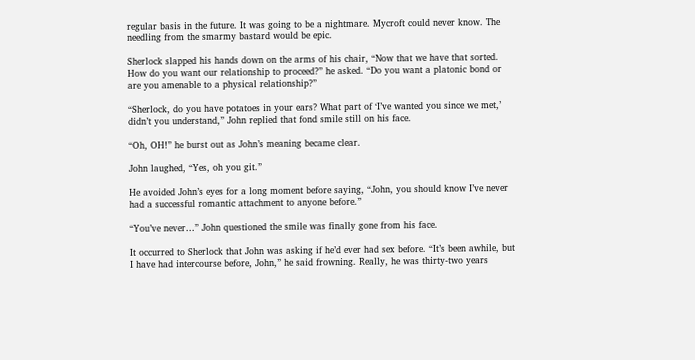regular basis in the future. It was going to be a nightmare. Mycroft could never know. The needling from the smarmy bastard would be epic.

Sherlock slapped his hands down on the arms of his chair, “Now that we have that sorted. How do you want our relationship to proceed?” he asked. “Do you want a platonic bond or are you amenable to a physical relationship?”

“Sherlock, do you have potatoes in your ears? What part of ‘I’ve wanted you since we met,’ didn’t you understand,” John replied that fond smile still on his face.

“Oh, OH!” he burst out as John’s meaning became clear.

John laughed, “Yes, oh you git.”

He avoided John’s eyes for a long moment before saying, “John, you should know I’ve never had a successful romantic attachment to anyone before.”

“You’ve never…” John questioned the smile was finally gone from his face.

It occurred to Sherlock that John was asking if he’d ever had sex before. “It’s been awhile, but I have had intercourse before, John,” he said frowning. Really, he was thirty-two years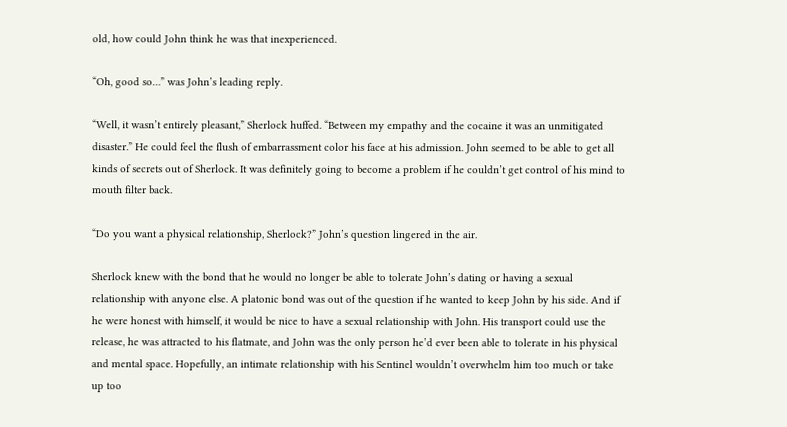old, how could John think he was that inexperienced.

“Oh, good so…” was John’s leading reply.

“Well, it wasn’t entirely pleasant,” Sherlock huffed. “Between my empathy and the cocaine it was an unmitigated disaster.” He could feel the flush of embarrassment color his face at his admission. John seemed to be able to get all kinds of secrets out of Sherlock. It was definitely going to become a problem if he couldn’t get control of his mind to mouth filter back.

“Do you want a physical relationship, Sherlock?” John’s question lingered in the air.

Sherlock knew with the bond that he would no longer be able to tolerate John’s dating or having a sexual relationship with anyone else. A platonic bond was out of the question if he wanted to keep John by his side. And if he were honest with himself, it would be nice to have a sexual relationship with John. His transport could use the release, he was attracted to his flatmate, and John was the only person he’d ever been able to tolerate in his physical and mental space. Hopefully, an intimate relationship with his Sentinel wouldn’t overwhelm him too much or take up too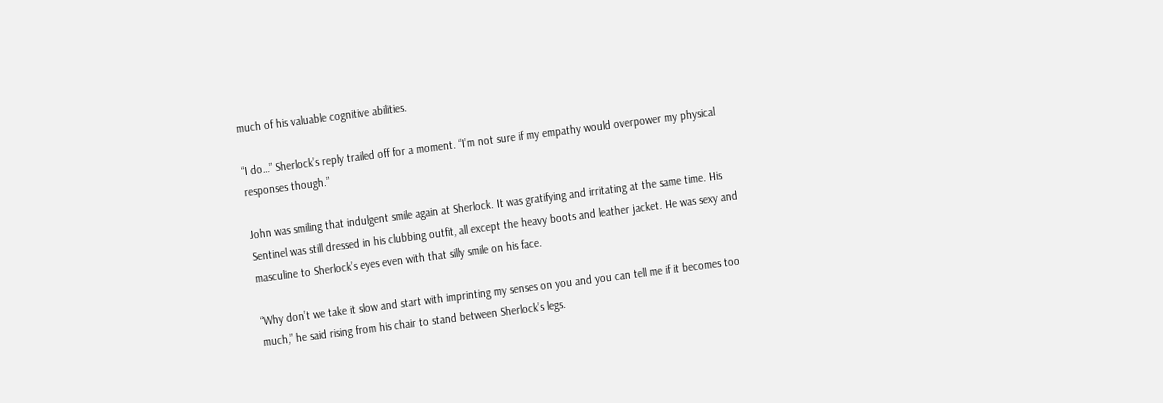much of his valuable cognitive abilities.

“I do…” Sherlock’s reply trailed off for a moment. “I’m not sure if my empathy would overpower my physical responses though.”

John was smiling that indulgent smile again at Sherlock. It was gratifying and irritating at the same time. His Sentinel was still dressed in his clubbing outfit, all except the heavy boots and leather jacket. He was sexy and masculine to Sherlock’s eyes even with that silly smile on his face.

“Why don’t we take it slow and start with imprinting my senses on you and you can tell me if it becomes too much,” he said rising from his chair to stand between Sherlock’s legs.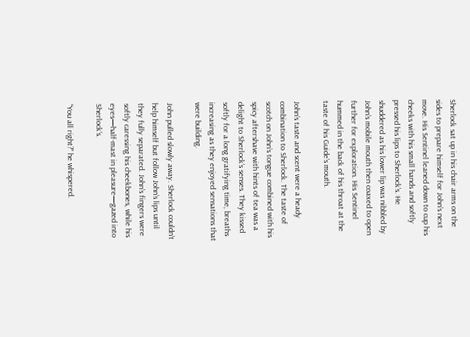Sherlock sat up in his chair arms on the sides to prepare himself for John’s next move. His Sentinel leaned down to cup his cheeks with his small hands and softly pressed his lips to Sherlock’s. He shuddered as his lower lip was nibbled by John’s mobile mouth then coaxed to open further for exploration. His Sentinel hummed in the back of his throat at the taste of his Guide’s mouth.

John’s taste and scent were a heady combination to Sherlock. The taste of scotch on John’s tongue combined with his spicy aftershave with hints of tea was a delight to Sherlock’s senses. They kissed softly for a long gratifying time, breaths increasing as they enjoyed sensations that were building.

John pulled slowly away. Sherlock couldn’t help himself but follow John’s lips until they fully separated. John’s fingers were softly caressing his cheekbones, while his eyes—half-mast in pleasure—gazed into Sherlock’s.

“You all right?” he whispered.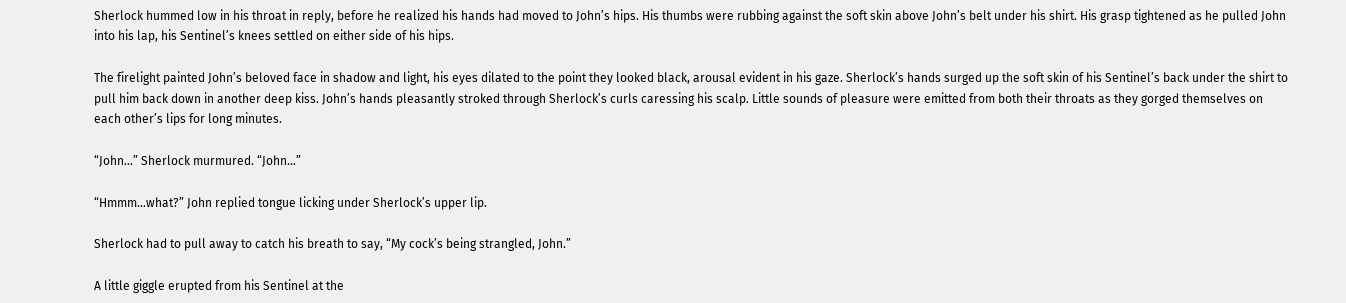Sherlock hummed low in his throat in reply, before he realized his hands had moved to John’s hips. His thumbs were rubbing against the soft skin above John’s belt under his shirt. His grasp tightened as he pulled John into his lap, his Sentinel’s knees settled on either side of his hips.

The firelight painted John’s beloved face in shadow and light, his eyes dilated to the point they looked black, arousal evident in his gaze. Sherlock’s hands surged up the soft skin of his Sentinel’s back under the shirt to pull him back down in another deep kiss. John’s hands pleasantly stroked through Sherlock’s curls caressing his scalp. Little sounds of pleasure were emitted from both their throats as they gorged themselves on each other’s lips for long minutes.

“John…” Sherlock murmured. “John…”

“Hmmm…what?” John replied tongue licking under Sherlock’s upper lip.

Sherlock had to pull away to catch his breath to say, “My cock’s being strangled, John.”

A little giggle erupted from his Sentinel at the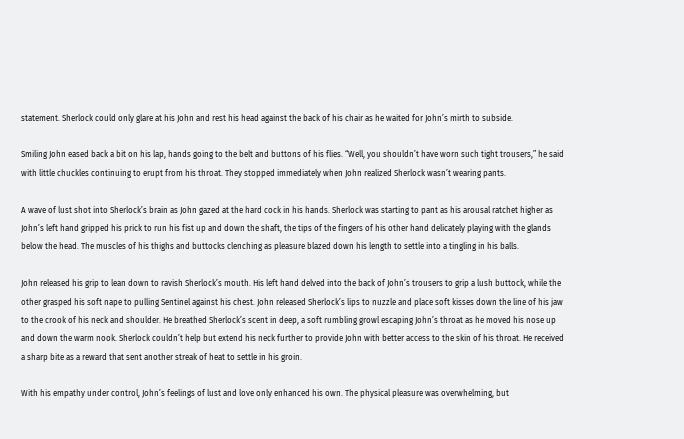statement. Sherlock could only glare at his John and rest his head against the back of his chair as he waited for John’s mirth to subside.

Smiling John eased back a bit on his lap, hands going to the belt and buttons of his flies. “Well, you shouldn’t have worn such tight trousers,” he said with little chuckles continuing to erupt from his throat. They stopped immediately when John realized Sherlock wasn’t wearing pants.

A wave of lust shot into Sherlock’s brain as John gazed at the hard cock in his hands. Sherlock was starting to pant as his arousal ratchet higher as John’s left hand gripped his prick to run his fist up and down the shaft, the tips of the fingers of his other hand delicately playing with the glands below the head. The muscles of his thighs and buttocks clenching as pleasure blazed down his length to settle into a tingling in his balls.

John released his grip to lean down to ravish Sherlock’s mouth. His left hand delved into the back of John’s trousers to grip a lush buttock, while the other grasped his soft nape to pulling Sentinel against his chest. John released Sherlock’s lips to nuzzle and place soft kisses down the line of his jaw to the crook of his neck and shoulder. He breathed Sherlock’s scent in deep, a soft rumbling growl escaping John’s throat as he moved his nose up and down the warm nook. Sherlock couldn’t help but extend his neck further to provide John with better access to the skin of his throat. He received a sharp bite as a reward that sent another streak of heat to settle in his groin.

With his empathy under control, John’s feelings of lust and love only enhanced his own. The physical pleasure was overwhelming, but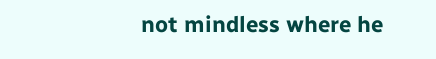not mindless where he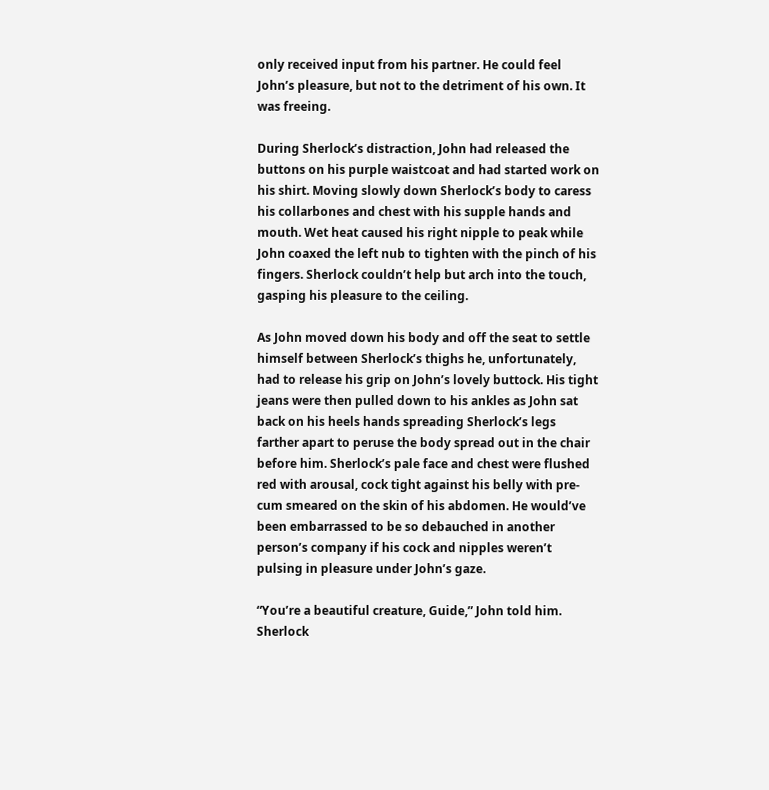only received input from his partner. He could feel John’s pleasure, but not to the detriment of his own. It was freeing.

During Sherlock’s distraction, John had released the buttons on his purple waistcoat and had started work on his shirt. Moving slowly down Sherlock’s body to caress his collarbones and chest with his supple hands and mouth. Wet heat caused his right nipple to peak while John coaxed the left nub to tighten with the pinch of his fingers. Sherlock couldn’t help but arch into the touch, gasping his pleasure to the ceiling.

As John moved down his body and off the seat to settle himself between Sherlock’s thighs he, unfortunately, had to release his grip on John’s lovely buttock. His tight jeans were then pulled down to his ankles as John sat back on his heels hands spreading Sherlock’s legs farther apart to peruse the body spread out in the chair before him. Sherlock’s pale face and chest were flushed red with arousal, cock tight against his belly with pre-cum smeared on the skin of his abdomen. He would’ve been embarrassed to be so debauched in another person’s company if his cock and nipples weren’t pulsing in pleasure under John’s gaze.

“You’re a beautiful creature, Guide,” John told him. Sherlock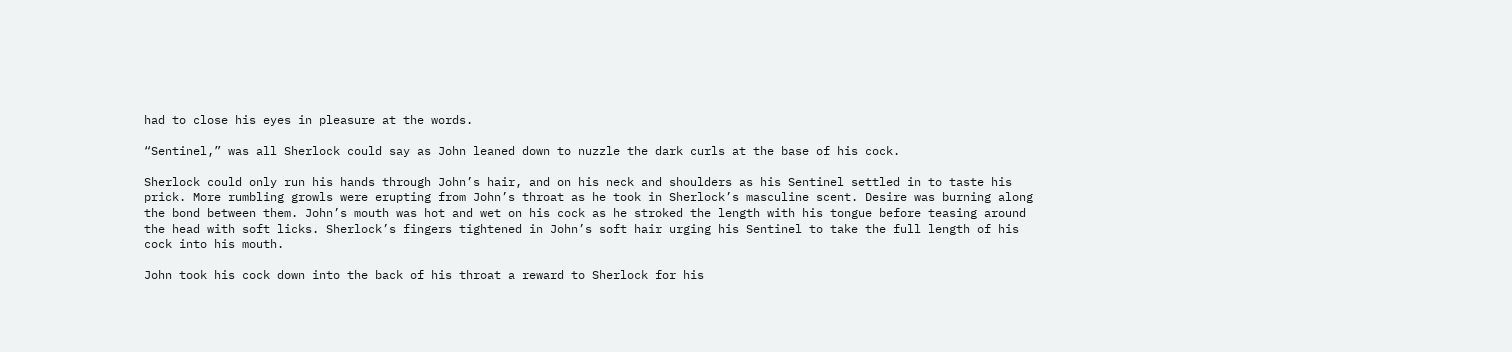had to close his eyes in pleasure at the words.

“Sentinel,” was all Sherlock could say as John leaned down to nuzzle the dark curls at the base of his cock.

Sherlock could only run his hands through John’s hair, and on his neck and shoulders as his Sentinel settled in to taste his prick. More rumbling growls were erupting from John’s throat as he took in Sherlock’s masculine scent. Desire was burning along the bond between them. John’s mouth was hot and wet on his cock as he stroked the length with his tongue before teasing around the head with soft licks. Sherlock’s fingers tightened in John’s soft hair urging his Sentinel to take the full length of his cock into his mouth.

John took his cock down into the back of his throat a reward to Sherlock for his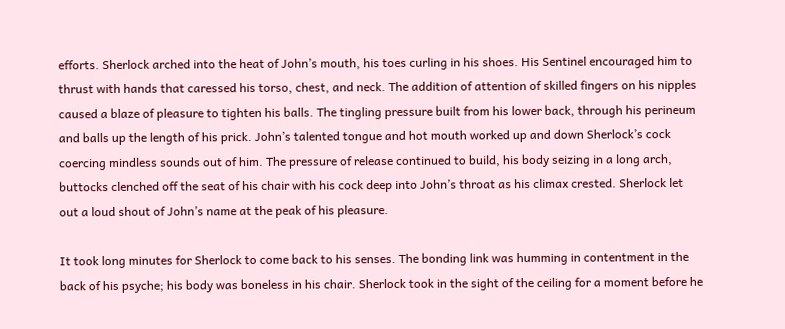efforts. Sherlock arched into the heat of John’s mouth, his toes curling in his shoes. His Sentinel encouraged him to thrust with hands that caressed his torso, chest, and neck. The addition of attention of skilled fingers on his nipples caused a blaze of pleasure to tighten his balls. The tingling pressure built from his lower back, through his perineum and balls up the length of his prick. John’s talented tongue and hot mouth worked up and down Sherlock’s cock coercing mindless sounds out of him. The pressure of release continued to build, his body seizing in a long arch, buttocks clenched off the seat of his chair with his cock deep into John’s throat as his climax crested. Sherlock let out a loud shout of John’s name at the peak of his pleasure.

It took long minutes for Sherlock to come back to his senses. The bonding link was humming in contentment in the back of his psyche; his body was boneless in his chair. Sherlock took in the sight of the ceiling for a moment before he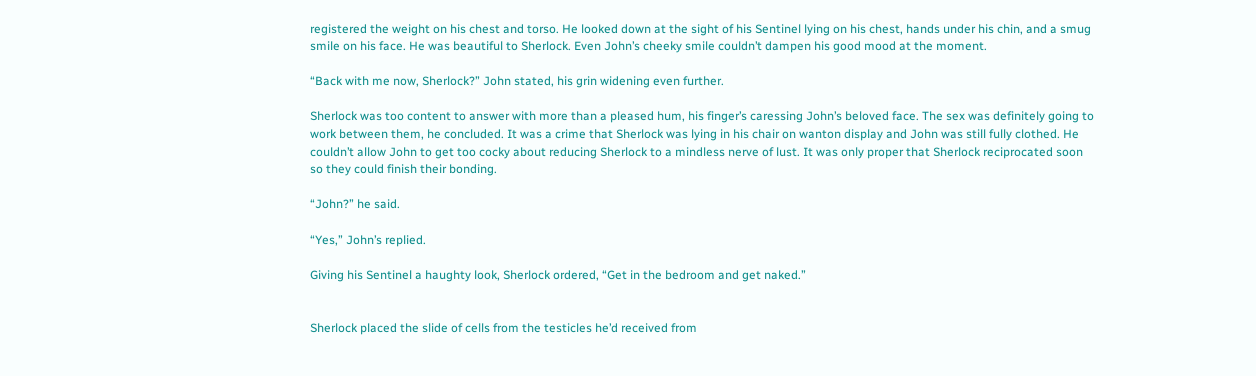registered the weight on his chest and torso. He looked down at the sight of his Sentinel lying on his chest, hands under his chin, and a smug smile on his face. He was beautiful to Sherlock. Even John’s cheeky smile couldn’t dampen his good mood at the moment.

“Back with me now, Sherlock?” John stated, his grin widening even further.

Sherlock was too content to answer with more than a pleased hum, his finger’s caressing John’s beloved face. The sex was definitely going to work between them, he concluded. It was a crime that Sherlock was lying in his chair on wanton display and John was still fully clothed. He couldn’t allow John to get too cocky about reducing Sherlock to a mindless nerve of lust. It was only proper that Sherlock reciprocated soon so they could finish their bonding.

“John?” he said.

“Yes,” John’s replied.

Giving his Sentinel a haughty look, Sherlock ordered, “Get in the bedroom and get naked.”


Sherlock placed the slide of cells from the testicles he’d received from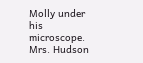Molly under his microscope. Mrs. Hudson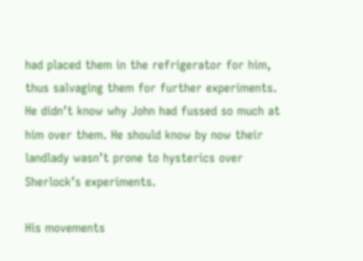had placed them in the refrigerator for him, thus salvaging them for further experiments. He didn’t know why John had fussed so much at him over them. He should know by now their landlady wasn’t prone to hysterics over Sherlock’s experiments.

His movements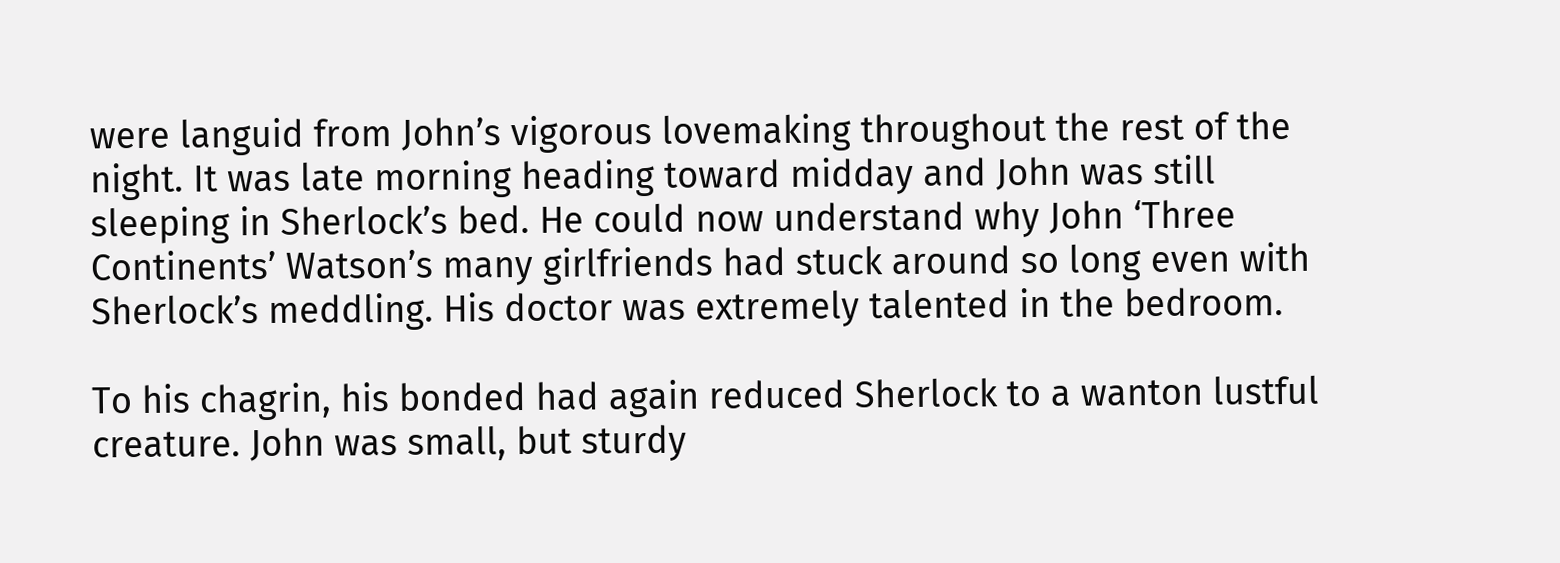were languid from John’s vigorous lovemaking throughout the rest of the night. It was late morning heading toward midday and John was still sleeping in Sherlock’s bed. He could now understand why John ‘Three Continents’ Watson’s many girlfriends had stuck around so long even with Sherlock’s meddling. His doctor was extremely talented in the bedroom.

To his chagrin, his bonded had again reduced Sherlock to a wanton lustful creature. John was small, but sturdy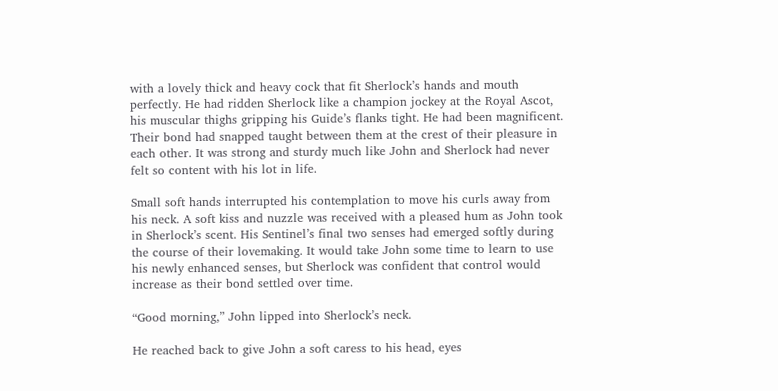with a lovely thick and heavy cock that fit Sherlock’s hands and mouth perfectly. He had ridden Sherlock like a champion jockey at the Royal Ascot, his muscular thighs gripping his Guide’s flanks tight. He had been magnificent. Their bond had snapped taught between them at the crest of their pleasure in each other. It was strong and sturdy much like John and Sherlock had never felt so content with his lot in life.

Small soft hands interrupted his contemplation to move his curls away from his neck. A soft kiss and nuzzle was received with a pleased hum as John took in Sherlock’s scent. His Sentinel’s final two senses had emerged softly during the course of their lovemaking. It would take John some time to learn to use his newly enhanced senses, but Sherlock was confident that control would increase as their bond settled over time.

“Good morning,” John lipped into Sherlock’s neck.

He reached back to give John a soft caress to his head, eyes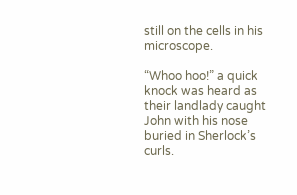still on the cells in his microscope.

“Whoo hoo!” a quick knock was heard as their landlady caught John with his nose buried in Sherlock’s curls.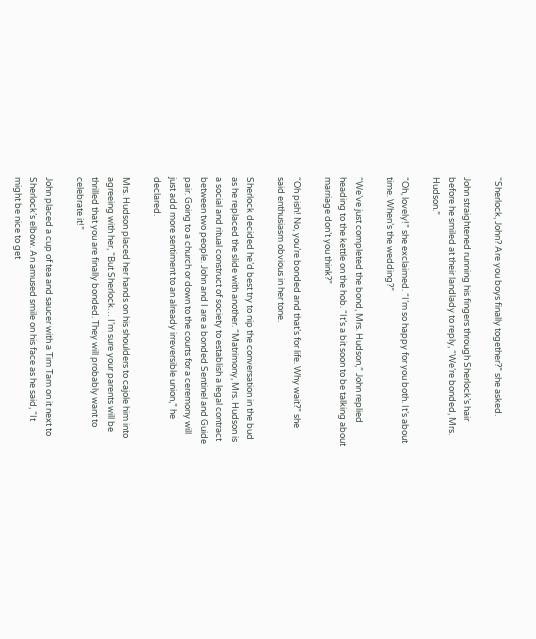“Sherlock, John? Are you boys finally together?” she asked.

John straightened running his fingers through Sherlock’s hair before he smiled at their landlady to reply, “We’re bonded, Mrs. Hudson.”

“Oh, lovely!” she exclaimed. “I’m so happy for you both. It’s about time. When’s the wedding?”

“We’ve just completed the bond, Mrs. Hudson,” John replied heading to the kettle on the hob. “It’s a bit soon to be talking about marriage don’t you think?”

“Oh pish! No, you’re bonded and that’s for life. Why wait?” she said enthusiasm obvious in her tone.

Sherlock decided he’d best try to nip the conversation in the bud as he replaced the slide with another. “Matrimony, Mrs. Hudson is a social and ritual construct of society to establish a legal contract between two people. John and I are a bonded Sentinel and Guide pair. Going to a church or down to the courts for a ceremony will just add more sentiment to an already irreversible union,” he declared.

Mrs. Hudson placed her hands on his shoulders to cajole him into agreeing with her, “But Sherlock… I’m sure your parents will be thrilled that you are finally bonded. They will probably want to celebrate it!”

John placed a cup of tea and saucer with a Tim Tam on it next to Sherlock’s elbow. An amused smile on his face as he said, “It might be nice to get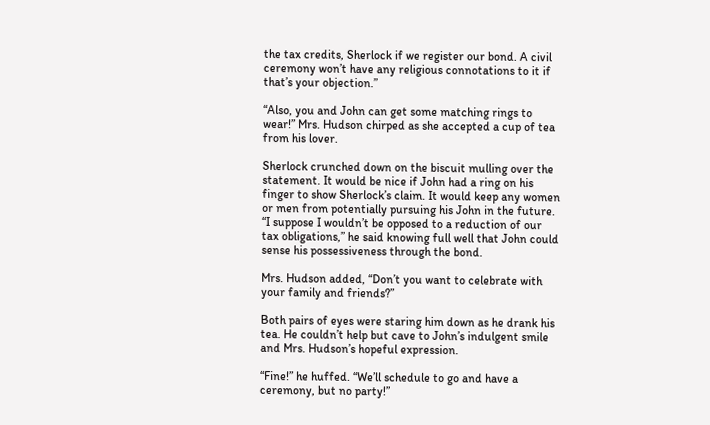the tax credits, Sherlock if we register our bond. A civil ceremony won’t have any religious connotations to it if that’s your objection.”

“Also, you and John can get some matching rings to wear!” Mrs. Hudson chirped as she accepted a cup of tea from his lover.

Sherlock crunched down on the biscuit mulling over the statement. It would be nice if John had a ring on his finger to show Sherlock’s claim. It would keep any women or men from potentially pursuing his John in the future. “I suppose I wouldn’t be opposed to a reduction of our tax obligations,” he said knowing full well that John could sense his possessiveness through the bond.

Mrs. Hudson added, “Don’t you want to celebrate with your family and friends?”

Both pairs of eyes were staring him down as he drank his tea. He couldn’t help but cave to John’s indulgent smile and Mrs. Hudson’s hopeful expression.

“Fine!” he huffed. “We’ll schedule to go and have a ceremony, but no party!”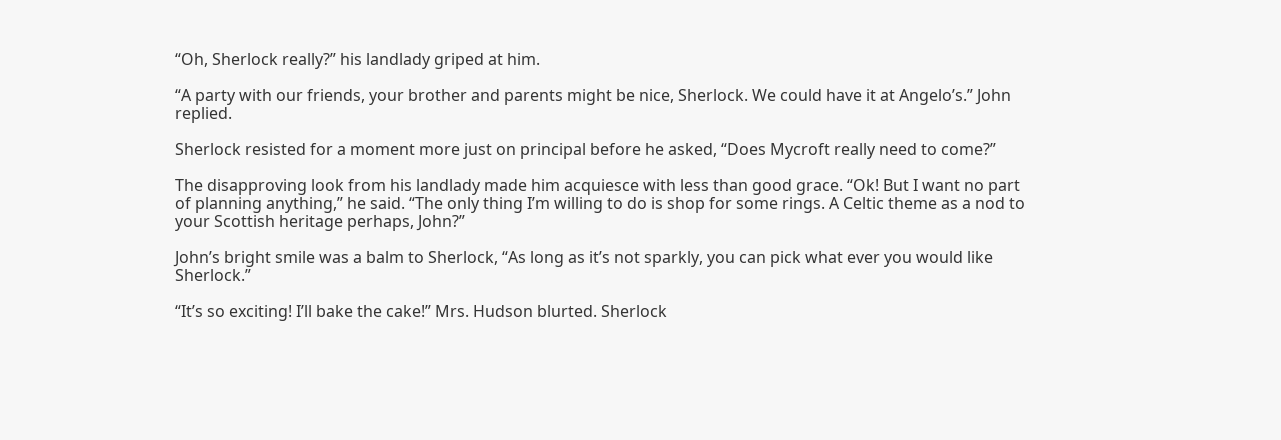“Oh, Sherlock really?” his landlady griped at him.

“A party with our friends, your brother and parents might be nice, Sherlock. We could have it at Angelo’s.” John replied.

Sherlock resisted for a moment more just on principal before he asked, “Does Mycroft really need to come?”

The disapproving look from his landlady made him acquiesce with less than good grace. “Ok! But I want no part of planning anything,” he said. “The only thing I’m willing to do is shop for some rings. A Celtic theme as a nod to your Scottish heritage perhaps, John?”

John’s bright smile was a balm to Sherlock, “As long as it’s not sparkly, you can pick what ever you would like Sherlock.”

“It’s so exciting! I’ll bake the cake!” Mrs. Hudson blurted. Sherlock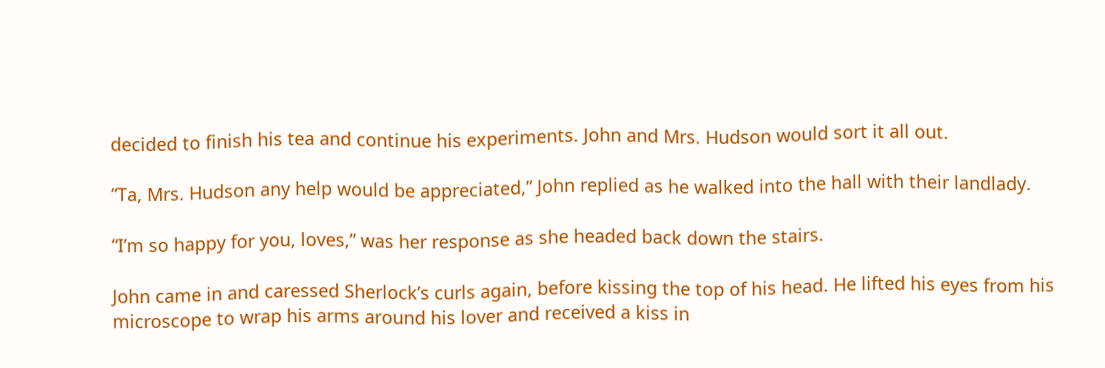decided to finish his tea and continue his experiments. John and Mrs. Hudson would sort it all out.

“Ta, Mrs. Hudson any help would be appreciated,” John replied as he walked into the hall with their landlady.

“I’m so happy for you, loves,” was her response as she headed back down the stairs.

John came in and caressed Sherlock’s curls again, before kissing the top of his head. He lifted his eyes from his microscope to wrap his arms around his lover and received a kiss in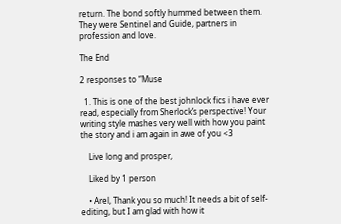return. The bond softly hummed between them. They were Sentinel and Guide, partners in profession and love.

The End

2 responses to “Muse

  1. This is one of the best johnlock fics i have ever read, especially from Sherlock’s perspective! Your writing style mashes very well with how you paint the story and i am again in awe of you <3

    Live long and prosper,

    Liked by 1 person

    • Arel, Thank you so much! It needs a bit of self-editing, but I am glad with how it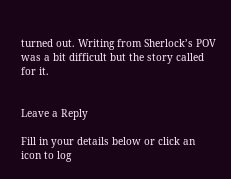turned out. Writing from Sherlock’s POV was a bit difficult but the story called for it.


Leave a Reply

Fill in your details below or click an icon to log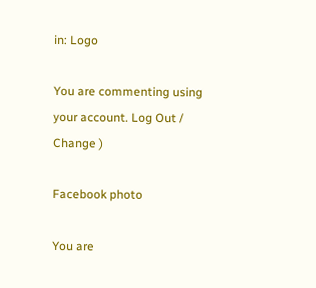in: Logo

You are commenting using your account. Log Out /  Change )

Facebook photo

You are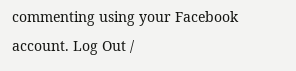commenting using your Facebook account. Log Out /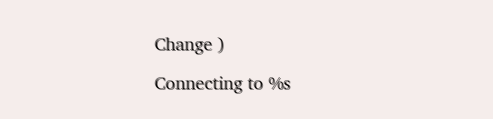Change )

Connecting to %s